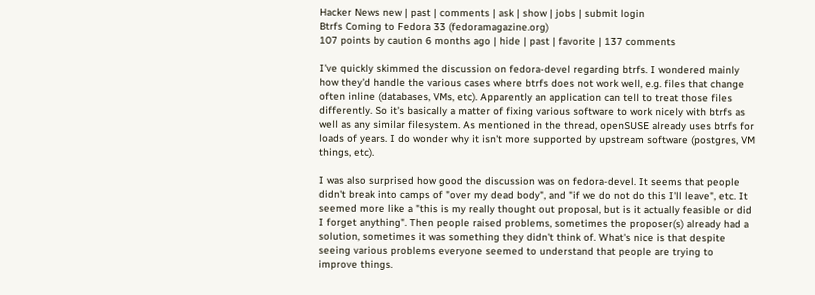Hacker News new | past | comments | ask | show | jobs | submit login
Btrfs Coming to Fedora 33 (fedoramagazine.org)
107 points by caution 6 months ago | hide | past | favorite | 137 comments

I've quickly skimmed the discussion on fedora-devel regarding btrfs. I wondered mainly how they'd handle the various cases where btrfs does not work well, e.g. files that change often inline (databases, VMs, etc). Apparently an application can tell to treat those files differently. So it's basically a matter of fixing various software to work nicely with btrfs as well as any similar filesystem. As mentioned in the thread, openSUSE already uses btrfs for loads of years. I do wonder why it isn't more supported by upstream software (postgres, VM things, etc).

I was also surprised how good the discussion was on fedora-devel. It seems that people didn't break into camps of "over my dead body", and "if we do not do this I'll leave", etc. It seemed more like a "this is my really thought out proposal, but is it actually feasible or did I forget anything". Then people raised problems, sometimes the proposer(s) already had a solution, sometimes it was something they didn't think of. What's nice is that despite seeing various problems everyone seemed to understand that people are trying to improve things.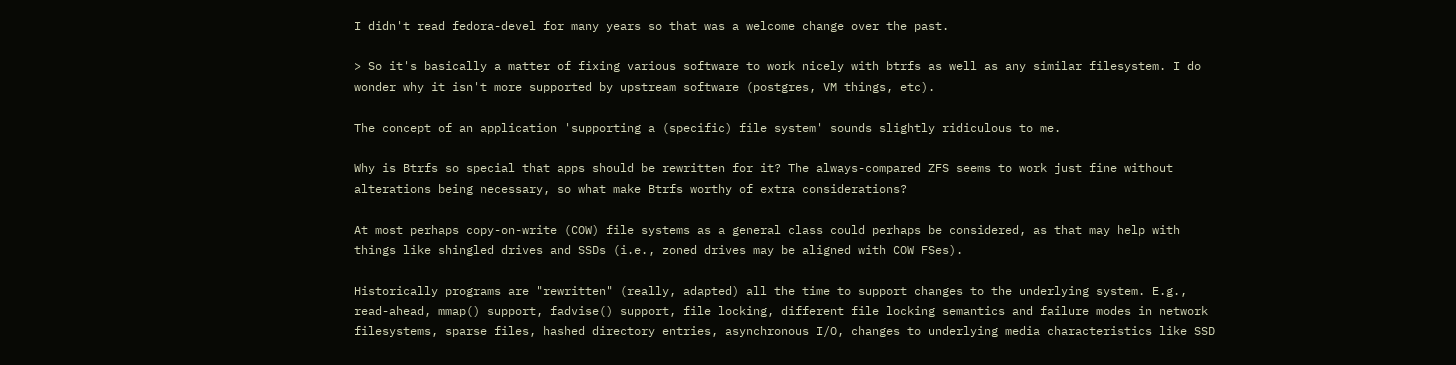I didn't read fedora-devel for many years so that was a welcome change over the past.

> So it's basically a matter of fixing various software to work nicely with btrfs as well as any similar filesystem. I do wonder why it isn't more supported by upstream software (postgres, VM things, etc).

The concept of an application 'supporting a (specific) file system' sounds slightly ridiculous to me.

Why is Btrfs so special that apps should be rewritten for it? The always-compared ZFS seems to work just fine without alterations being necessary, so what make Btrfs worthy of extra considerations?

At most perhaps copy-on-write (COW) file systems as a general class could perhaps be considered, as that may help with things like shingled drives and SSDs (i.e., zoned drives may be aligned with COW FSes).

Historically programs are "rewritten" (really, adapted) all the time to support changes to the underlying system. E.g., read-ahead, mmap() support, fadvise() support, file locking, different file locking semantics and failure modes in network filesystems, sparse files, hashed directory entries, asynchronous I/O, changes to underlying media characteristics like SSD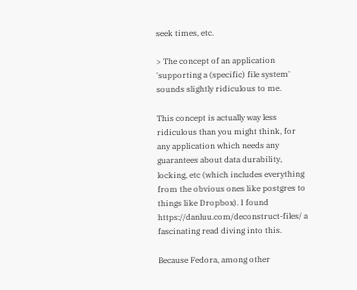seek times, etc.

> The concept of an application 'supporting a (specific) file system' sounds slightly ridiculous to me.

This concept is actually way less ridiculous than you might think, for any application which needs any guarantees about data durability, locking, etc (which includes everything from the obvious ones like postgres to things like Dropbox). I found https://danluu.com/deconstruct-files/ a fascinating read diving into this.

Because Fedora, among other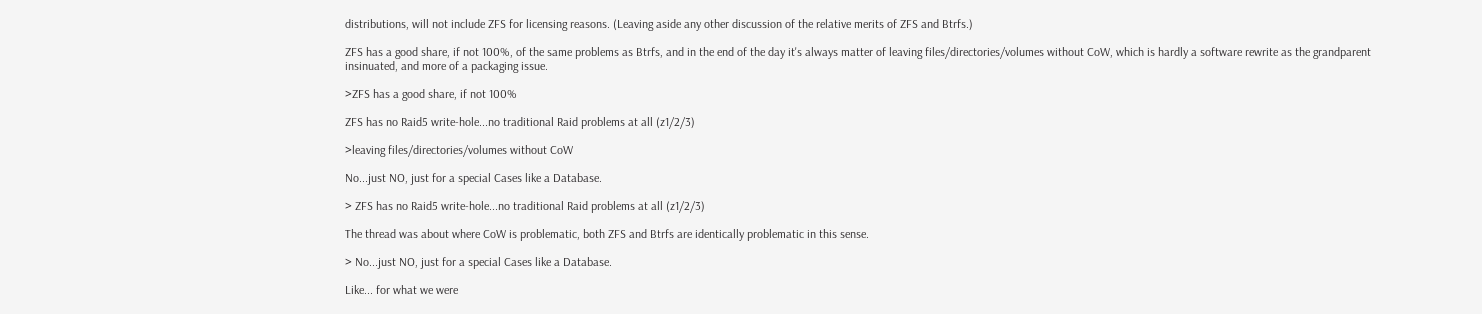distributions, will not include ZFS for licensing reasons. (Leaving aside any other discussion of the relative merits of ZFS and Btrfs.)

ZFS has a good share, if not 100%, of the same problems as Btrfs, and in the end of the day it's always matter of leaving files/directories/volumes without CoW, which is hardly a software rewrite as the grandparent insinuated, and more of a packaging issue.

>ZFS has a good share, if not 100%

ZFS has no Raid5 write-hole...no traditional Raid problems at all (z1/2/3)

>leaving files/directories/volumes without CoW

No...just NO, just for a special Cases like a Database.

> ZFS has no Raid5 write-hole...no traditional Raid problems at all (z1/2/3)

The thread was about where CoW is problematic, both ZFS and Btrfs are identically problematic in this sense.

> No...just NO, just for a special Cases like a Database.

Like... for what we were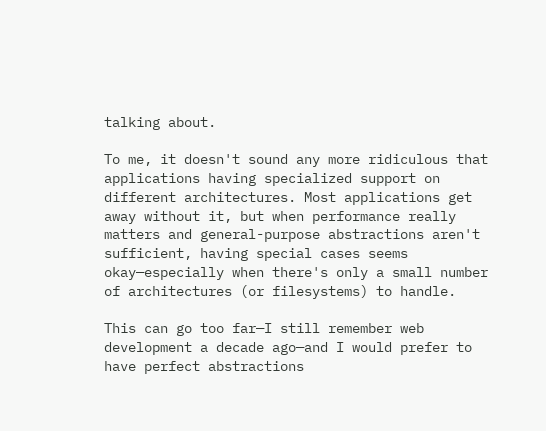talking about.

To me, it doesn't sound any more ridiculous that applications having specialized support on different architectures. Most applications get away without it, but when performance really matters and general-purpose abstractions aren't sufficient, having special cases seems okay—especially when there's only a small number of architectures (or filesystems) to handle.

This can go too far—I still remember web development a decade ago—and I would prefer to have perfect abstractions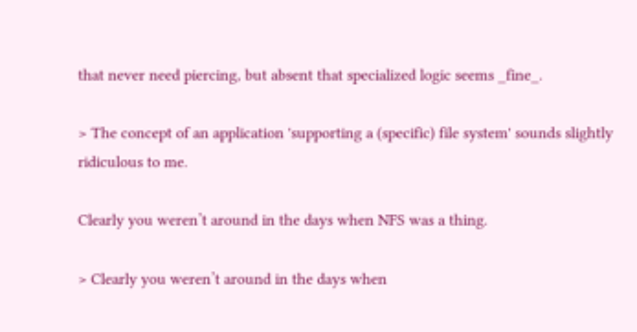that never need piercing, but absent that specialized logic seems _fine_.

> The concept of an application 'supporting a (specific) file system' sounds slightly ridiculous to me.

Clearly you weren’t around in the days when NFS was a thing.

> Clearly you weren’t around in the days when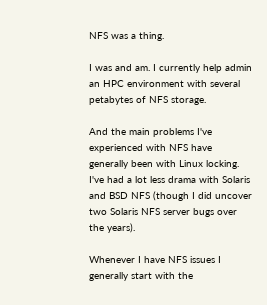NFS was a thing.

I was and am. I currently help admin an HPC environment with several petabytes of NFS storage.

And the main problems I've experienced with NFS have generally been with Linux locking. I've had a lot less drama with Solaris and BSD NFS (though I did uncover two Solaris NFS server bugs over the years).

Whenever I have NFS issues I generally start with the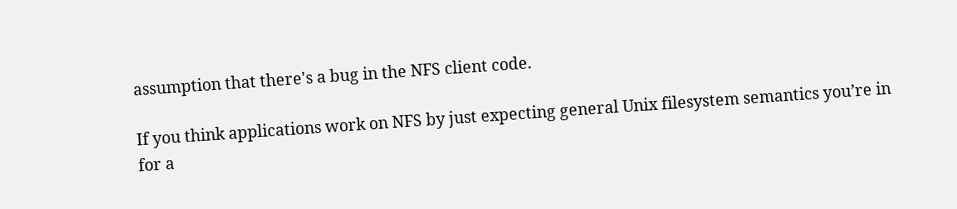assumption that there's a bug in the NFS client code.

If you think applications work on NFS by just expecting general Unix filesystem semantics you’re in for a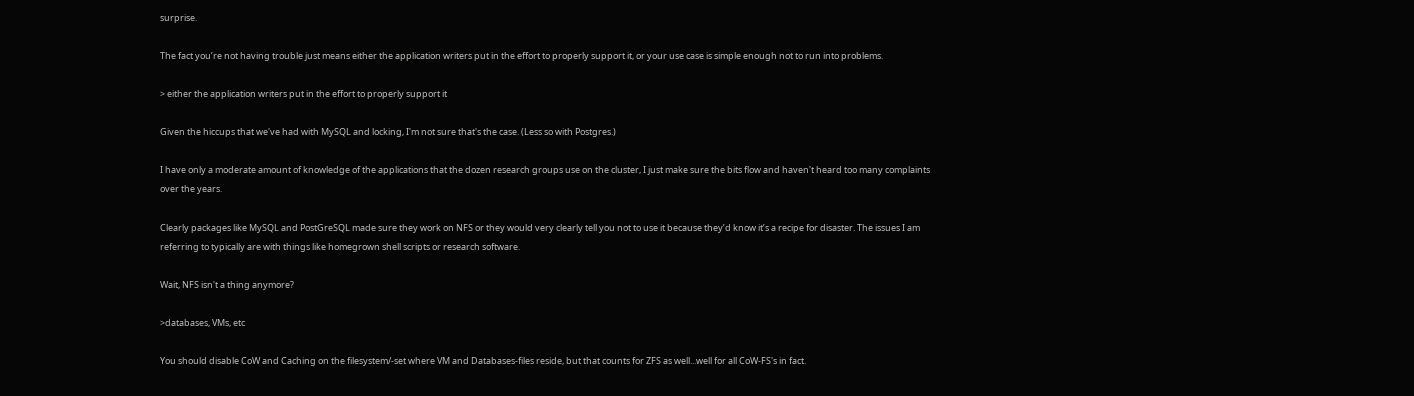surprise.

The fact you’re not having trouble just means either the application writers put in the effort to properly support it, or your use case is simple enough not to run into problems.

> either the application writers put in the effort to properly support it

Given the hiccups that we've had with MySQL and locking, I'm not sure that's the case. (Less so with Postgres.)

I have only a moderate amount of knowledge of the applications that the dozen research groups use on the cluster, I just make sure the bits flow and haven't heard too many complaints over the years.

Clearly packages like MySQL and PostGreSQL made sure they work on NFS or they would very clearly tell you not to use it because they’d know it’s a recipe for disaster. The issues I am referring to typically are with things like homegrown shell scripts or research software.

Wait, NFS isn't a thing anymore?

>databases, VMs, etc

You should disable CoW and Caching on the filesystem/-set where VM and Databases-files reside, but that counts for ZFS as well...well for all CoW-FS's in fact.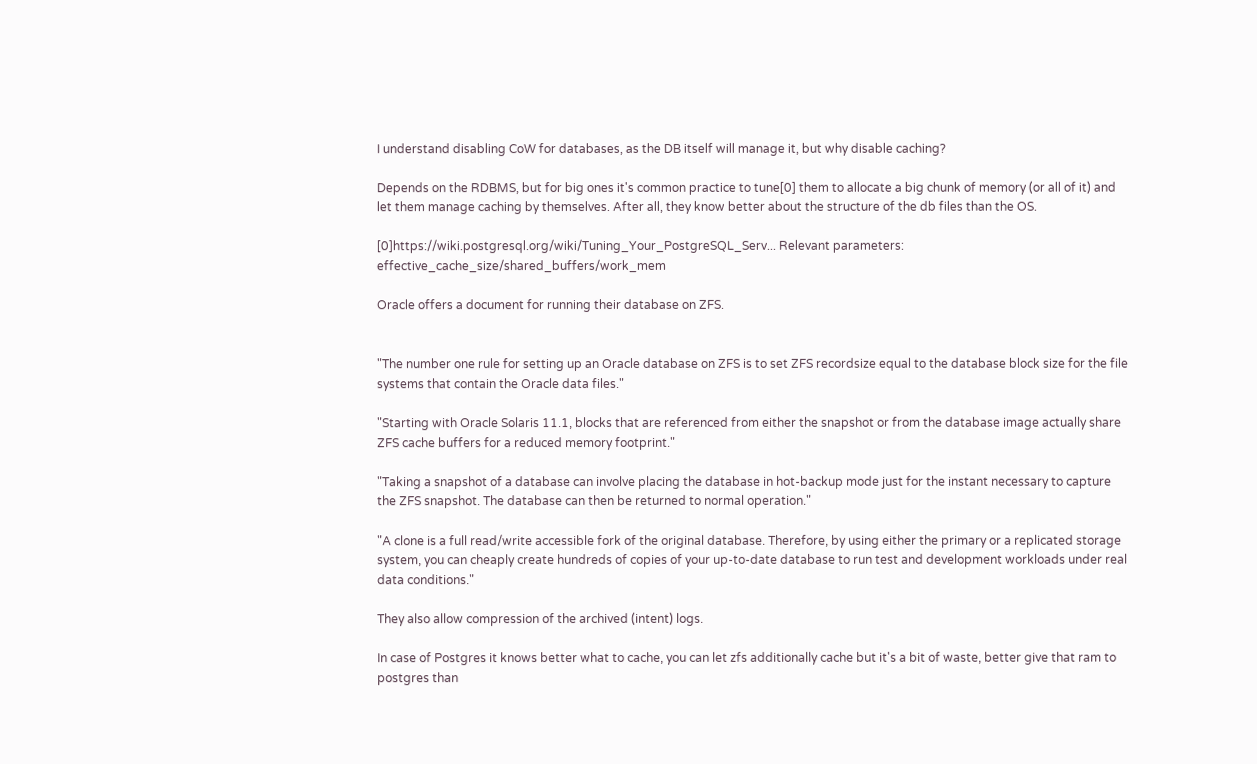I understand disabling CoW for databases, as the DB itself will manage it, but why disable caching?

Depends on the RDBMS, but for big ones it's common practice to tune[0] them to allocate a big chunk of memory (or all of it) and let them manage caching by themselves. After all, they know better about the structure of the db files than the OS.

[0]https://wiki.postgresql.org/wiki/Tuning_Your_PostgreSQL_Serv... Relevant parameters: effective_cache_size/shared_buffers/work_mem

Oracle offers a document for running their database on ZFS.


"The number one rule for setting up an Oracle database on ZFS is to set ZFS recordsize equal to the database block size for the file systems that contain the Oracle data files."

"Starting with Oracle Solaris 11.1, blocks that are referenced from either the snapshot or from the database image actually share ZFS cache buffers for a reduced memory footprint."

"Taking a snapshot of a database can involve placing the database in hot-backup mode just for the instant necessary to capture the ZFS snapshot. The database can then be returned to normal operation."

"A clone is a full read/write accessible fork of the original database. Therefore, by using either the primary or a replicated storage system, you can cheaply create hundreds of copies of your up-to-date database to run test and development workloads under real data conditions."

They also allow compression of the archived (intent) logs.

In case of Postgres it knows better what to cache, you can let zfs additionally cache but it's a bit of waste, better give that ram to postgres than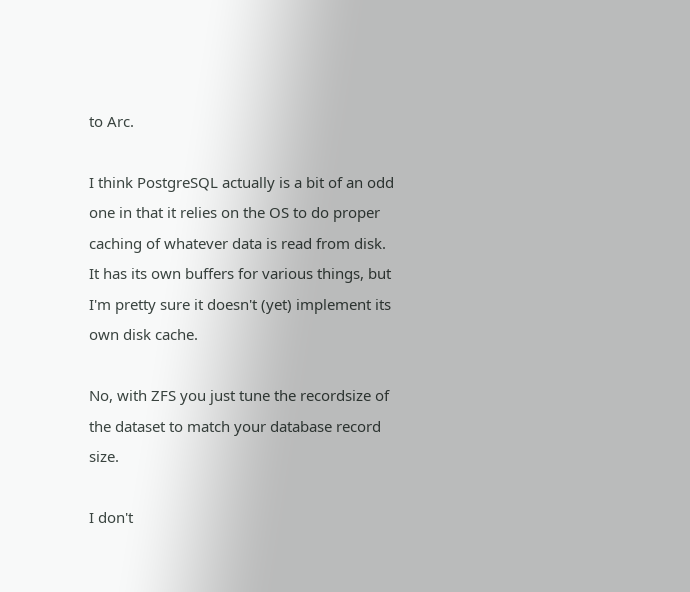to Arc.

I think PostgreSQL actually is a bit of an odd one in that it relies on the OS to do proper caching of whatever data is read from disk. It has its own buffers for various things, but I'm pretty sure it doesn't (yet) implement its own disk cache.

No, with ZFS you just tune the recordsize of the dataset to match your database record size.

I don't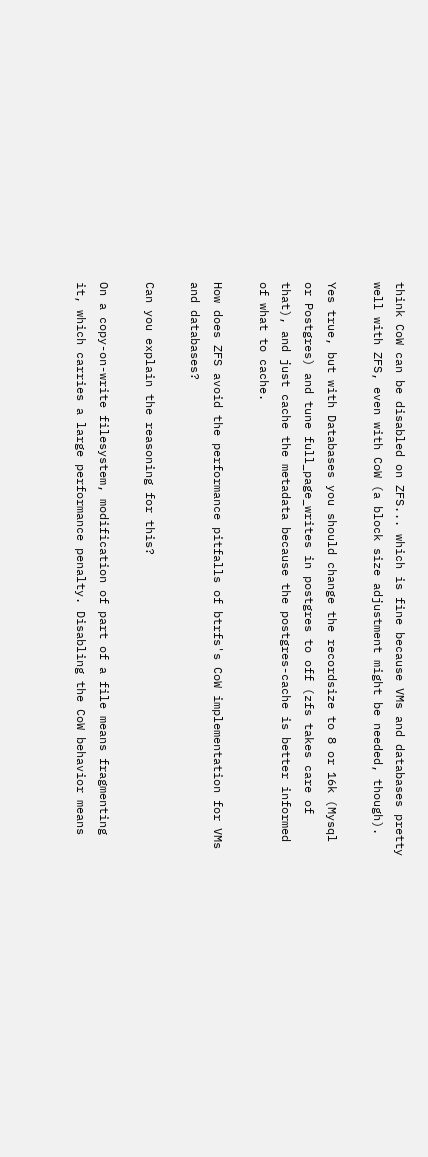think CoW can be disabled on ZFS... which is fine because VMs and databases pretty well with ZFS, even with CoW (a block size adjustment might be needed, though).

Yes true, but with Databases you should change the recordsize to 8 or 16k (Mysql or Postgres) and tune full_page_writes in postgres to off (zfs takes care of that), and just cache the metadata because the postgres-cache is better informed of what to cache.

How does ZFS avoid the performance pitfalls of btrfs's CoW implementation for VMs and databases?

Can you explain the reasoning for this?

On a copy-on-write filesystem, modification of part of a file means fragmenting it, which carries a large performance penalty. Disabling the CoW behavior means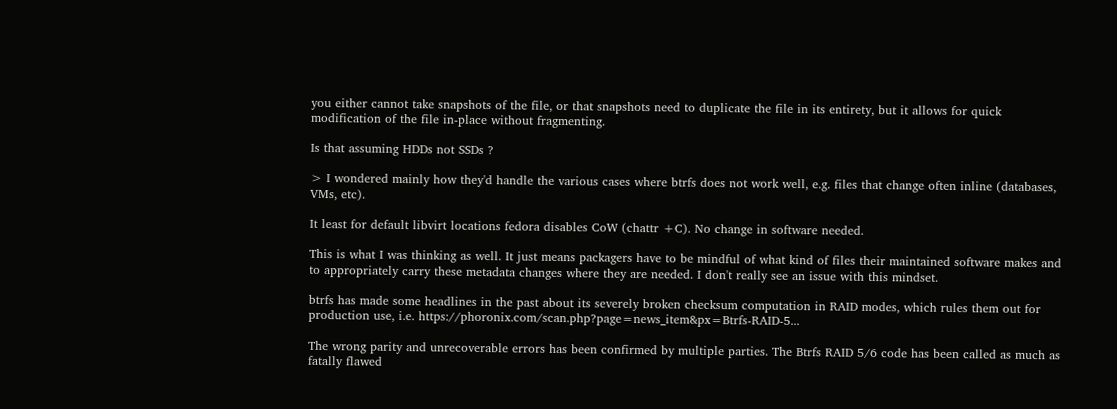you either cannot take snapshots of the file, or that snapshots need to duplicate the file in its entirety, but it allows for quick modification of the file in-place without fragmenting.

Is that assuming HDDs not SSDs ?

> I wondered mainly how they'd handle the various cases where btrfs does not work well, e.g. files that change often inline (databases, VMs, etc).

It least for default libvirt locations fedora disables CoW (chattr +C). No change in software needed.

This is what I was thinking as well. It just means packagers have to be mindful of what kind of files their maintained software makes and to appropriately carry these metadata changes where they are needed. I don't really see an issue with this mindset.

btrfs has made some headlines in the past about its severely broken checksum computation in RAID modes, which rules them out for production use, i.e. https://phoronix.com/scan.php?page=news_item&px=Btrfs-RAID-5...

The wrong parity and unrecoverable errors has been confirmed by multiple parties. The Btrfs RAID 5/6 code has been called as much as fatally flawed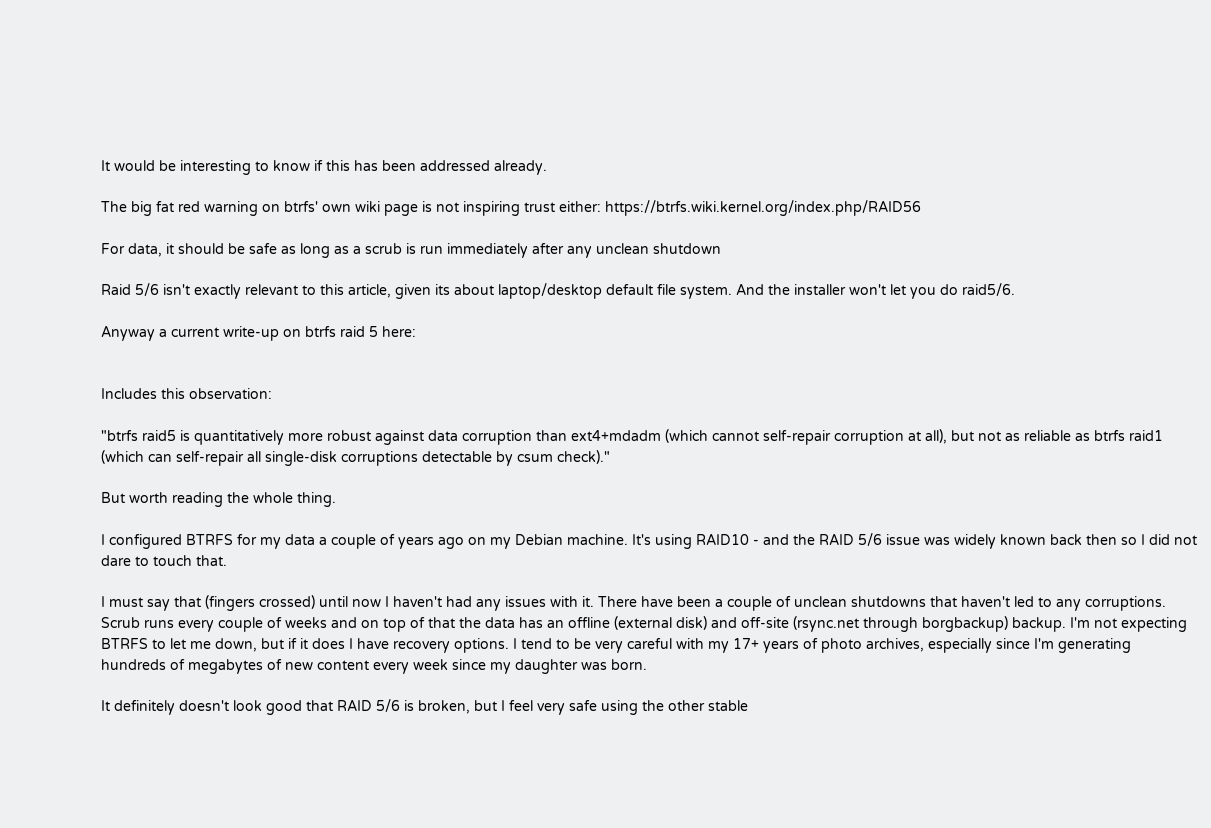It would be interesting to know if this has been addressed already.

The big fat red warning on btrfs' own wiki page is not inspiring trust either: https://btrfs.wiki.kernel.org/index.php/RAID56

For data, it should be safe as long as a scrub is run immediately after any unclean shutdown

Raid 5/6 isn't exactly relevant to this article, given its about laptop/desktop default file system. And the installer won't let you do raid5/6.

Anyway a current write-up on btrfs raid 5 here:


Includes this observation:

"btrfs raid5 is quantitatively more robust against data corruption than ext4+mdadm (which cannot self-repair corruption at all), but not as reliable as btrfs raid1 (which can self-repair all single-disk corruptions detectable by csum check)."

But worth reading the whole thing.

I configured BTRFS for my data a couple of years ago on my Debian machine. It's using RAID10 - and the RAID 5/6 issue was widely known back then so I did not dare to touch that.

I must say that (fingers crossed) until now I haven't had any issues with it. There have been a couple of unclean shutdowns that haven't led to any corruptions. Scrub runs every couple of weeks and on top of that the data has an offline (external disk) and off-site (rsync.net through borgbackup) backup. I'm not expecting BTRFS to let me down, but if it does I have recovery options. I tend to be very careful with my 17+ years of photo archives, especially since I'm generating hundreds of megabytes of new content every week since my daughter was born.

It definitely doesn't look good that RAID 5/6 is broken, but I feel very safe using the other stable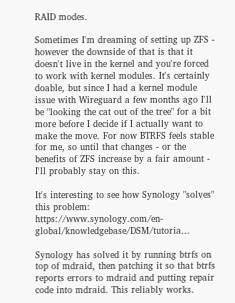RAID modes.

Sometimes I'm dreaming of setting up ZFS - however the downside of that is that it doesn't live in the kernel and you're forced to work with kernel modules. It's certainly doable, but since I had a kernel module issue with Wireguard a few months ago I'll be "looking the cat out of the tree" for a bit more before I decide if I actually want to make the move. For now BTRFS feels stable for me, so until that changes - or the benefits of ZFS increase by a fair amount - I'll probably stay on this.

It's interesting to see how Synology "solves" this problem: https://www.synology.com/en-global/knowledgebase/DSM/tutoria...

Synology has solved it by running btrfs on top of mdraid, then patching it so that btrfs reports errors to mdraid and putting repair code into mdraid. This reliably works.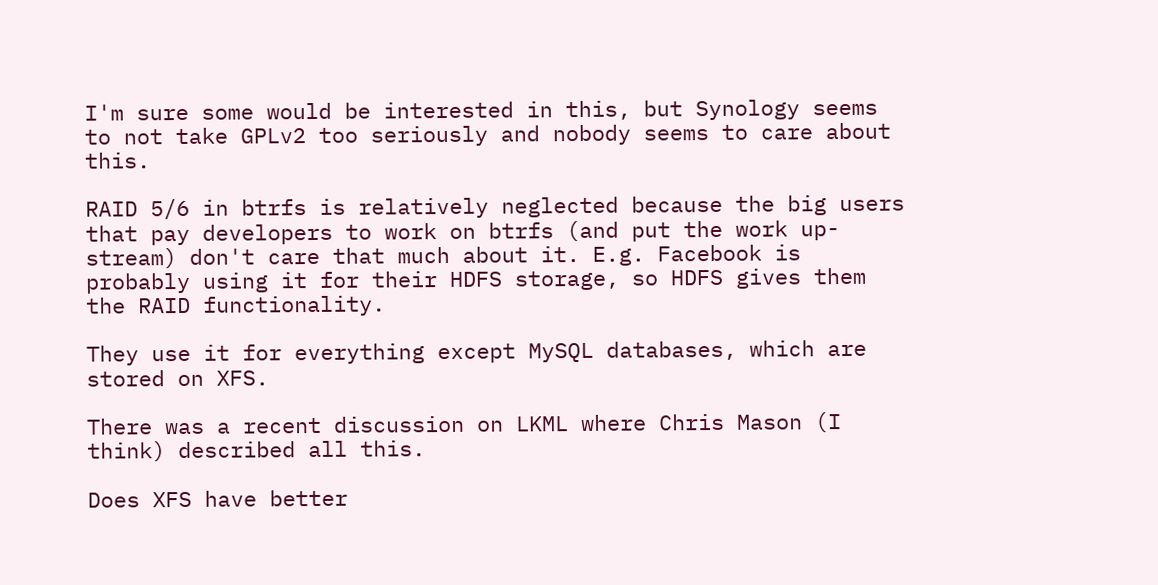I'm sure some would be interested in this, but Synology seems to not take GPLv2 too seriously and nobody seems to care about this.

RAID 5/6 in btrfs is relatively neglected because the big users that pay developers to work on btrfs (and put the work up-stream) don't care that much about it. E.g. Facebook is probably using it for their HDFS storage, so HDFS gives them the RAID functionality.

They use it for everything except MySQL databases, which are stored on XFS.

There was a recent discussion on LKML where Chris Mason (I think) described all this.

Does XFS have better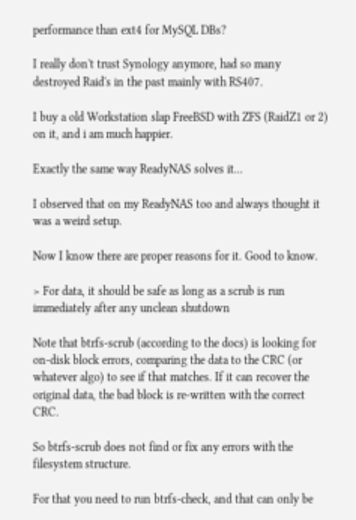performance than ext4 for MySQL DBs?

I really don't trust Synology anymore, had so many destroyed Raid's in the past mainly with RS407.

I buy a old Workstation slap FreeBSD with ZFS (RaidZ1 or 2) on it, and i am much happier.

Exactly the same way ReadyNAS solves it...

I observed that on my ReadyNAS too and always thought it was a weird setup.

Now I know there are proper reasons for it. Good to know.

> For data, it should be safe as long as a scrub is run immediately after any unclean shutdown

Note that btrfs-scrub (according to the docs) is looking for on-disk block errors, comparing the data to the CRC (or whatever algo) to see if that matches. If it can recover the original data, the bad block is re-written with the correct CRC.

So btrfs-scrub does not find or fix any errors with the filesystem structure.

For that you need to run btrfs-check, and that can only be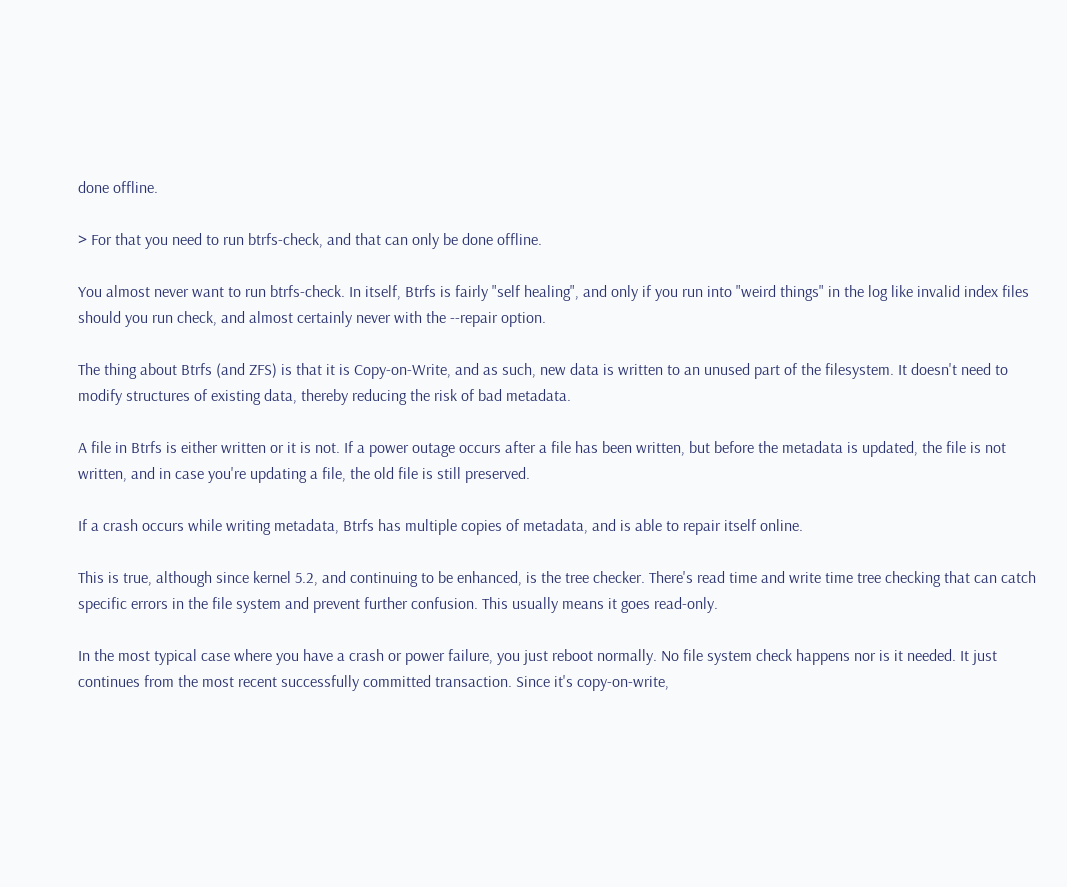done offline.

> For that you need to run btrfs-check, and that can only be done offline.

You almost never want to run btrfs-check. In itself, Btrfs is fairly "self healing", and only if you run into "weird things" in the log like invalid index files should you run check, and almost certainly never with the --repair option.

The thing about Btrfs (and ZFS) is that it is Copy-on-Write, and as such, new data is written to an unused part of the filesystem. It doesn't need to modify structures of existing data, thereby reducing the risk of bad metadata.

A file in Btrfs is either written or it is not. If a power outage occurs after a file has been written, but before the metadata is updated, the file is not written, and in case you're updating a file, the old file is still preserved.

If a crash occurs while writing metadata, Btrfs has multiple copies of metadata, and is able to repair itself online.

This is true, although since kernel 5.2, and continuing to be enhanced, is the tree checker. There's read time and write time tree checking that can catch specific errors in the file system and prevent further confusion. This usually means it goes read-only.

In the most typical case where you have a crash or power failure, you just reboot normally. No file system check happens nor is it needed. It just continues from the most recent successfully committed transaction. Since it's copy-on-write,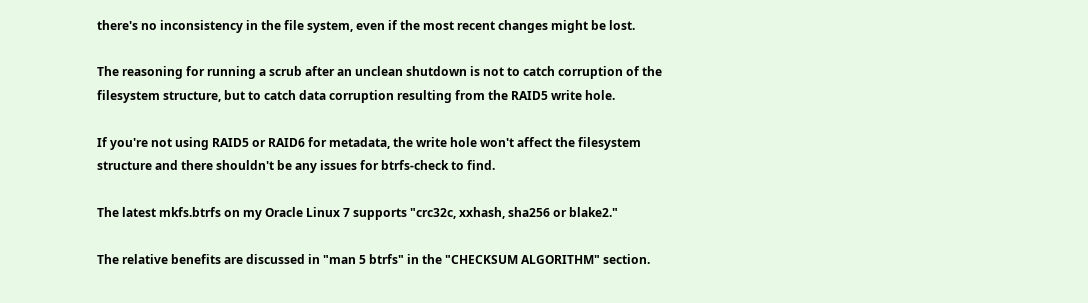there's no inconsistency in the file system, even if the most recent changes might be lost.

The reasoning for running a scrub after an unclean shutdown is not to catch corruption of the filesystem structure, but to catch data corruption resulting from the RAID5 write hole.

If you're not using RAID5 or RAID6 for metadata, the write hole won't affect the filesystem structure and there shouldn't be any issues for btrfs-check to find.

The latest mkfs.btrfs on my Oracle Linux 7 supports "crc32c, xxhash, sha256 or blake2."

The relative benefits are discussed in "man 5 btrfs" in the "CHECKSUM ALGORITHM" section.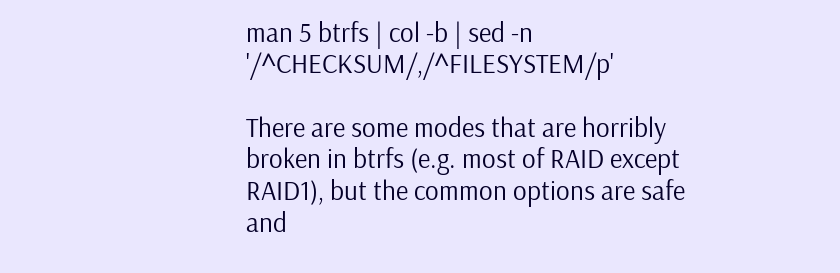man 5 btrfs | col -b | sed -n '/^CHECKSUM/,/^FILESYSTEM/p'

There are some modes that are horribly broken in btrfs (e.g. most of RAID except RAID1), but the common options are safe and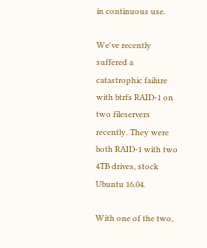in continuous use.

We've recently suffered a catastrophic failure with btrfs RAID-1 on two fileservers recently. They were both RAID-1 with two 4TB drives, stock Ubuntu 16.04.

With one of the two,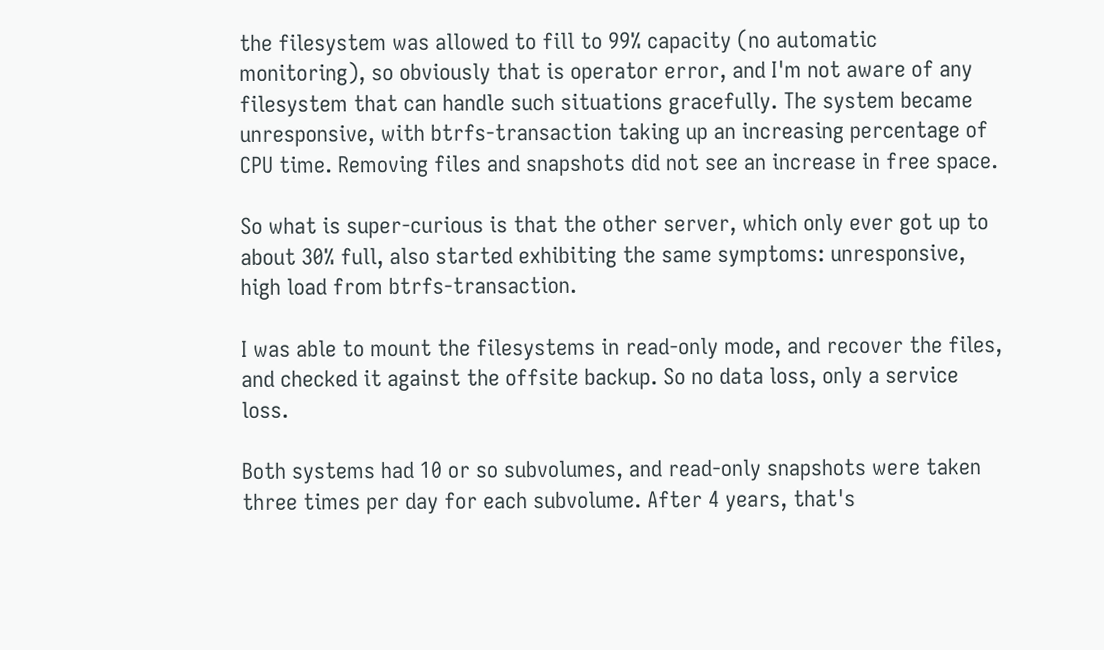the filesystem was allowed to fill to 99% capacity (no automatic monitoring), so obviously that is operator error, and I'm not aware of any filesystem that can handle such situations gracefully. The system became unresponsive, with btrfs-transaction taking up an increasing percentage of CPU time. Removing files and snapshots did not see an increase in free space.

So what is super-curious is that the other server, which only ever got up to about 30% full, also started exhibiting the same symptoms: unresponsive, high load from btrfs-transaction.

I was able to mount the filesystems in read-only mode, and recover the files, and checked it against the offsite backup. So no data loss, only a service loss.

Both systems had 10 or so subvolumes, and read-only snapshots were taken three times per day for each subvolume. After 4 years, that's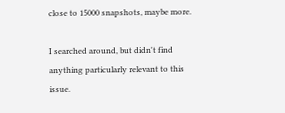close to 15000 snapshots, maybe more.

I searched around, but didn't find anything particularly relevant to this issue.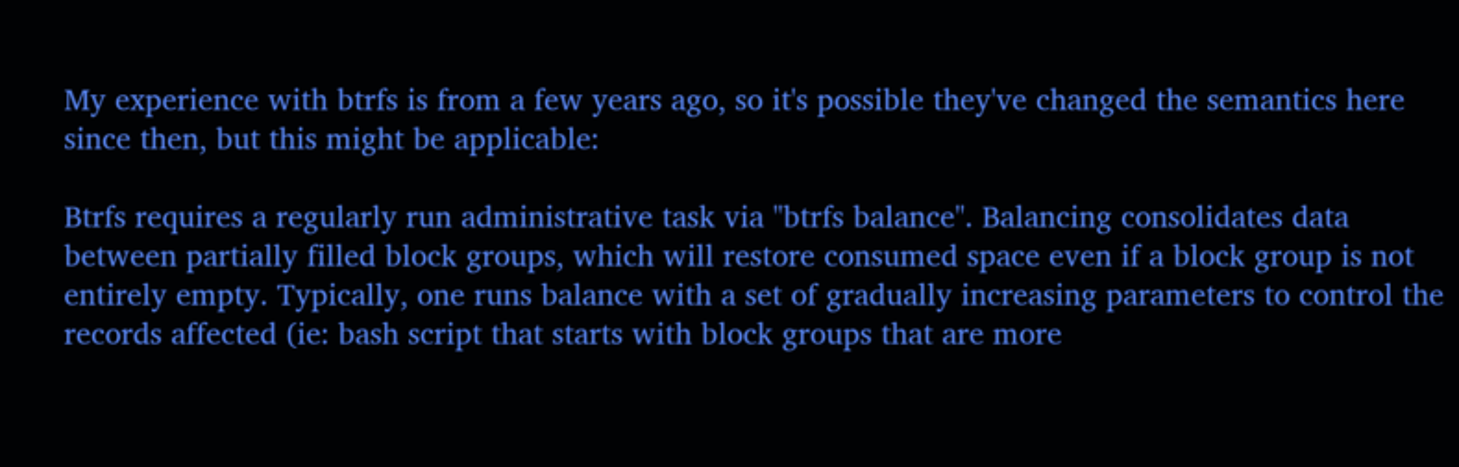My experience with btrfs is from a few years ago, so it's possible they've changed the semantics here since then, but this might be applicable:

Btrfs requires a regularly run administrative task via "btrfs balance". Balancing consolidates data between partially filled block groups, which will restore consumed space even if a block group is not entirely empty. Typically, one runs balance with a set of gradually increasing parameters to control the records affected (ie: bash script that starts with block groups that are more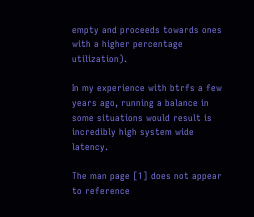empty and proceeds towards ones with a higher percentage utilization).

In my experience with btrfs a few years ago, running a balance in some situations would result is incredibly high system wide latency.

The man page [1] does not appear to reference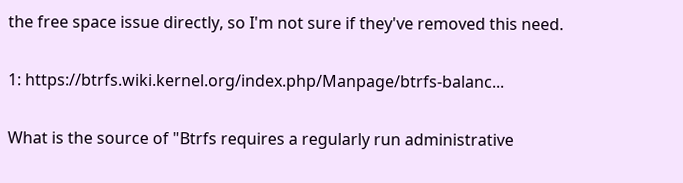the free space issue directly, so I'm not sure if they've removed this need.

1: https://btrfs.wiki.kernel.org/index.php/Manpage/btrfs-balanc...

What is the source of "Btrfs requires a regularly run administrative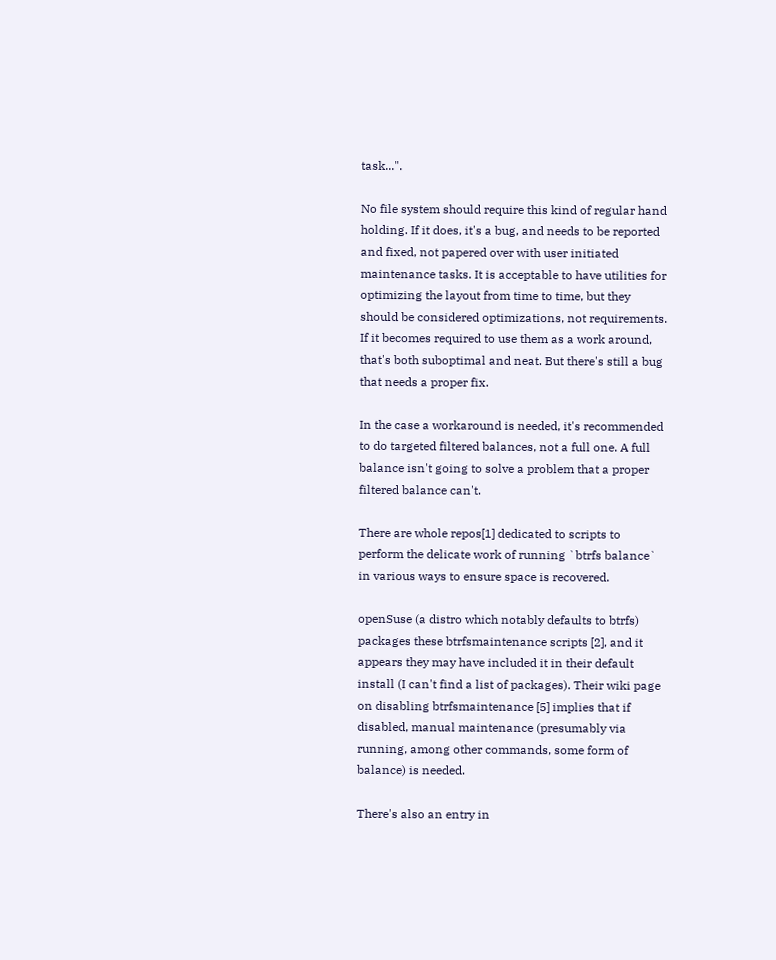task...".

No file system should require this kind of regular hand holding. If it does, it's a bug, and needs to be reported and fixed, not papered over with user initiated maintenance tasks. It is acceptable to have utilities for optimizing the layout from time to time, but they should be considered optimizations, not requirements. If it becomes required to use them as a work around, that's both suboptimal and neat. But there's still a bug that needs a proper fix.

In the case a workaround is needed, it's recommended to do targeted filtered balances, not a full one. A full balance isn't going to solve a problem that a proper filtered balance can't.

There are whole repos[1] dedicated to scripts to perform the delicate work of running `btrfs balance` in various ways to ensure space is recovered.

openSuse (a distro which notably defaults to btrfs) packages these btrfsmaintenance scripts [2], and it appears they may have included it in their default install (I can't find a list of packages). Their wiki page on disabling btrfsmaintenance [5] implies that if disabled, manual maintenance (presumably via running, among other commands, some form of balance) is needed.

There's also an entry in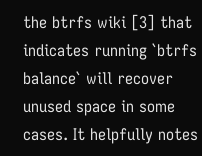the btrfs wiki [3] that indicates running `btrfs balance` will recover unused space in some cases. It helpfully notes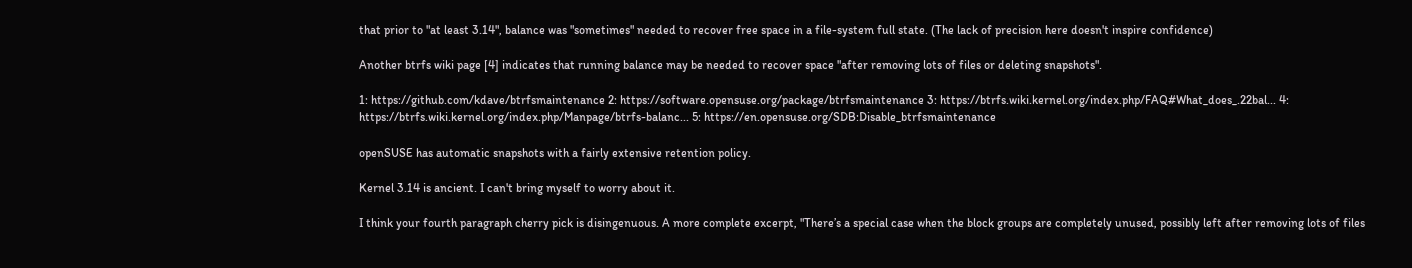that prior to "at least 3.14", balance was "sometimes" needed to recover free space in a file-system full state. (The lack of precision here doesn't inspire confidence)

Another btrfs wiki page [4] indicates that running balance may be needed to recover space "after removing lots of files or deleting snapshots".

1: https://github.com/kdave/btrfsmaintenance 2: https://software.opensuse.org/package/btrfsmaintenance 3: https://btrfs.wiki.kernel.org/index.php/FAQ#What_does_.22bal... 4: https://btrfs.wiki.kernel.org/index.php/Manpage/btrfs-balanc... 5: https://en.opensuse.org/SDB:Disable_btrfsmaintenance

openSUSE has automatic snapshots with a fairly extensive retention policy.

Kernel 3.14 is ancient. I can't bring myself to worry about it.

I think your fourth paragraph cherry pick is disingenuous. A more complete excerpt, "There’s a special case when the block groups are completely unused, possibly left after removing lots of files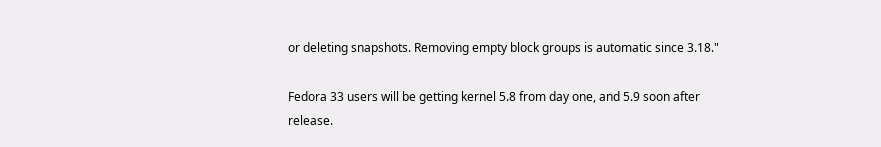or deleting snapshots. Removing empty block groups is automatic since 3.18."

Fedora 33 users will be getting kernel 5.8 from day one, and 5.9 soon after release.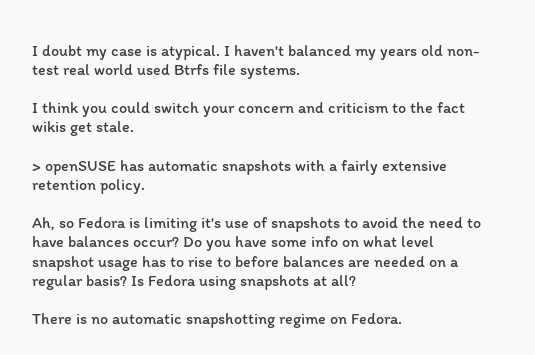I doubt my case is atypical. I haven't balanced my years old non-test real world used Btrfs file systems.

I think you could switch your concern and criticism to the fact wikis get stale.

> openSUSE has automatic snapshots with a fairly extensive retention policy.

Ah, so Fedora is limiting it's use of snapshots to avoid the need to have balances occur? Do you have some info on what level snapshot usage has to rise to before balances are needed on a regular basis? Is Fedora using snapshots at all?

There is no automatic snapshotting regime on Fedora.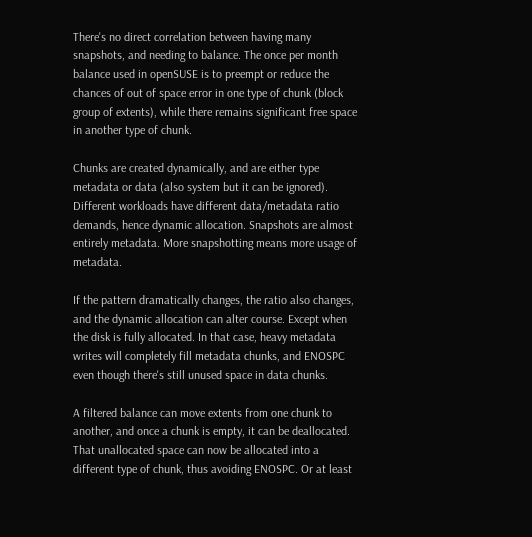There's no direct correlation between having many snapshots, and needing to balance. The once per month balance used in openSUSE is to preempt or reduce the chances of out of space error in one type of chunk (block group of extents), while there remains significant free space in another type of chunk.

Chunks are created dynamically, and are either type metadata or data (also system but it can be ignored). Different workloads have different data/metadata ratio demands, hence dynamic allocation. Snapshots are almost entirely metadata. More snapshotting means more usage of metadata.

If the pattern dramatically changes, the ratio also changes, and the dynamic allocation can alter course. Except when the disk is fully allocated. In that case, heavy metadata writes will completely fill metadata chunks, and ENOSPC even though there's still unused space in data chunks.

A filtered balance can move extents from one chunk to another, and once a chunk is empty, it can be deallocated. That unallocated space can now be allocated into a different type of chunk, thus avoiding ENOSPC. Or at least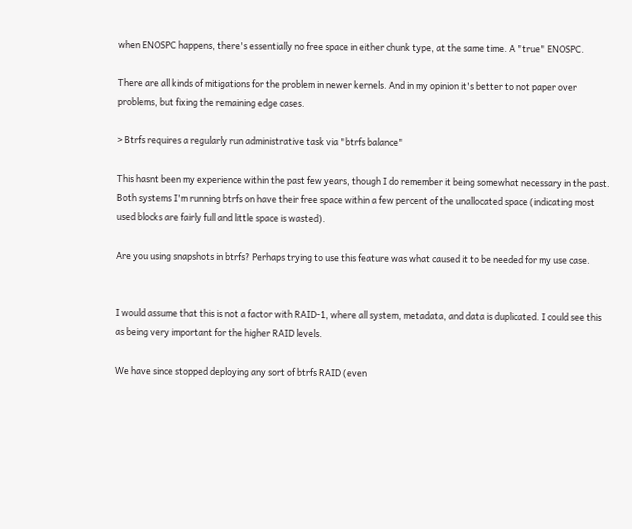when ENOSPC happens, there's essentially no free space in either chunk type, at the same time. A "true" ENOSPC.

There are all kinds of mitigations for the problem in newer kernels. And in my opinion it's better to not paper over problems, but fixing the remaining edge cases.

> Btrfs requires a regularly run administrative task via "btrfs balance"

This hasnt been my experience within the past few years, though I do remember it being somewhat necessary in the past. Both systems I'm running btrfs on have their free space within a few percent of the unallocated space (indicating most used blocks are fairly full and little space is wasted).

Are you using snapshots in btrfs? Perhaps trying to use this feature was what caused it to be needed for my use case.


I would assume that this is not a factor with RAID-1, where all system, metadata, and data is duplicated. I could see this as being very important for the higher RAID levels.

We have since stopped deploying any sort of btrfs RAID (even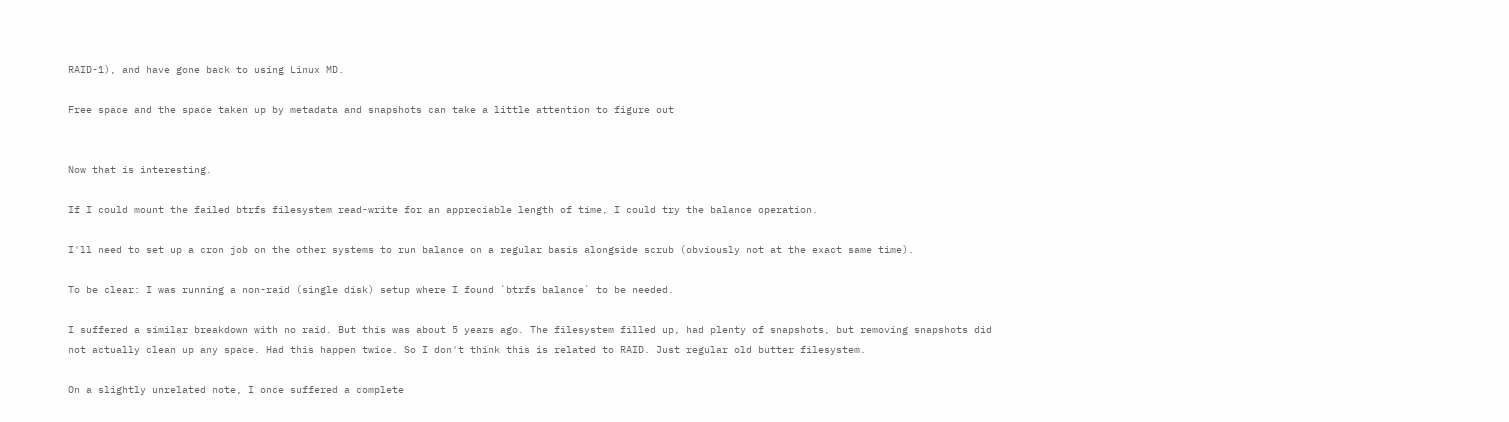RAID-1), and have gone back to using Linux MD.

Free space and the space taken up by metadata and snapshots can take a little attention to figure out


Now that is interesting.

If I could mount the failed btrfs filesystem read-write for an appreciable length of time, I could try the balance operation.

I'll need to set up a cron job on the other systems to run balance on a regular basis alongside scrub (obviously not at the exact same time).

To be clear: I was running a non-raid (single disk) setup where I found `btrfs balance` to be needed.

I suffered a similar breakdown with no raid. But this was about 5 years ago. The filesystem filled up, had plenty of snapshots, but removing snapshots did not actually clean up any space. Had this happen twice. So I don't think this is related to RAID. Just regular old butter filesystem.

On a slightly unrelated note, I once suffered a complete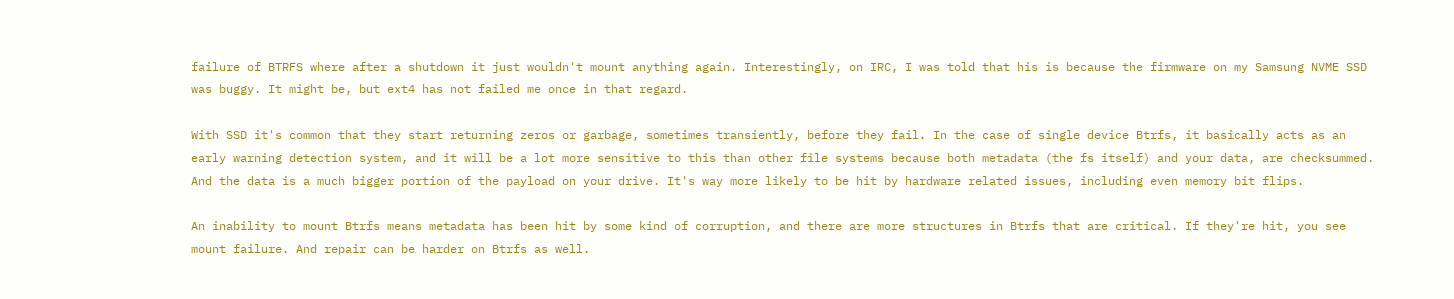failure of BTRFS where after a shutdown it just wouldn't mount anything again. Interestingly, on IRC, I was told that his is because the firmware on my Samsung NVME SSD was buggy. It might be, but ext4 has not failed me once in that regard.

With SSD it's common that they start returning zeros or garbage, sometimes transiently, before they fail. In the case of single device Btrfs, it basically acts as an early warning detection system, and it will be a lot more sensitive to this than other file systems because both metadata (the fs itself) and your data, are checksummed. And the data is a much bigger portion of the payload on your drive. It's way more likely to be hit by hardware related issues, including even memory bit flips.

An inability to mount Btrfs means metadata has been hit by some kind of corruption, and there are more structures in Btrfs that are critical. If they're hit, you see mount failure. And repair can be harder on Btrfs as well.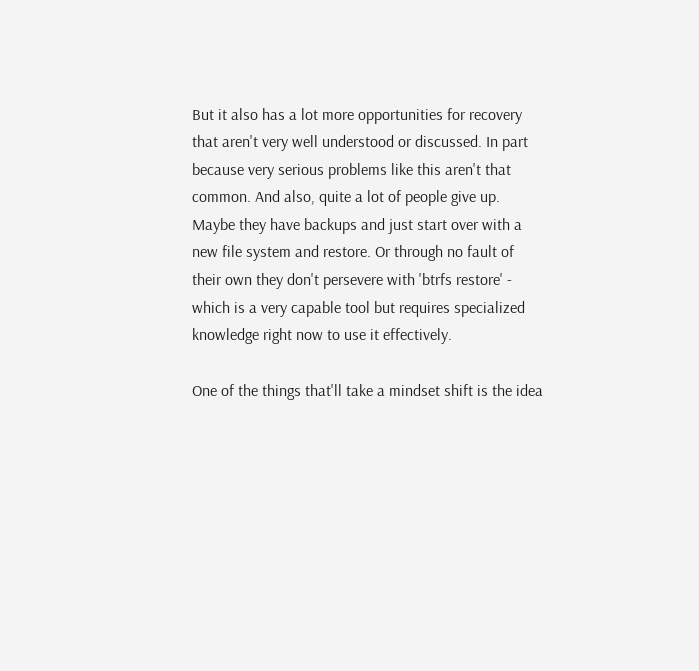But it also has a lot more opportunities for recovery that aren't very well understood or discussed. In part because very serious problems like this aren't that common. And also, quite a lot of people give up. Maybe they have backups and just start over with a new file system and restore. Or through no fault of their own they don't persevere with 'btrfs restore' - which is a very capable tool but requires specialized knowledge right now to use it effectively.

One of the things that'll take a mindset shift is the idea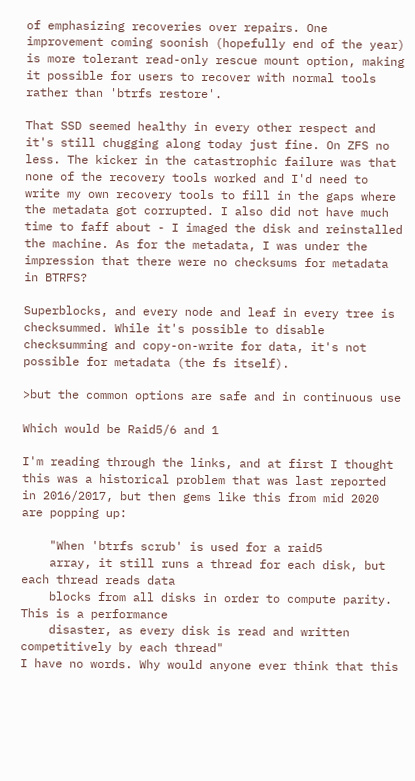of emphasizing recoveries over repairs. One improvement coming soonish (hopefully end of the year) is more tolerant read-only rescue mount option, making it possible for users to recover with normal tools rather than 'btrfs restore'.

That SSD seemed healthy in every other respect and it's still chugging along today just fine. On ZFS no less. The kicker in the catastrophic failure was that none of the recovery tools worked and I'd need to write my own recovery tools to fill in the gaps where the metadata got corrupted. I also did not have much time to faff about - I imaged the disk and reinstalled the machine. As for the metadata, I was under the impression that there were no checksums for metadata in BTRFS?

Superblocks, and every node and leaf in every tree is checksummed. While it's possible to disable checksumming and copy-on-write for data, it's not possible for metadata (the fs itself).

>but the common options are safe and in continuous use

Which would be Raid5/6 and 1

I'm reading through the links, and at first I thought this was a historical problem that was last reported in 2016/2017, but then gems like this from mid 2020 are popping up:

    "When 'btrfs scrub' is used for a raid5
    array, it still runs a thread for each disk, but each thread reads data
    blocks from all disks in order to compute parity.  This is a performance
    disaster, as every disk is read and written competitively by each thread"
I have no words. Why would anyone ever think that this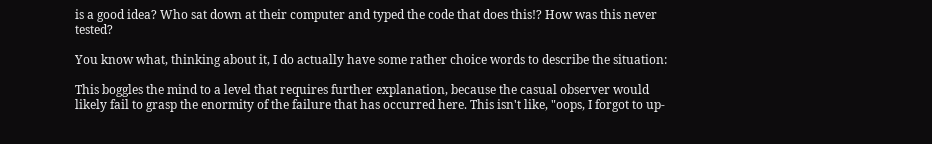is a good idea? Who sat down at their computer and typed the code that does this!? How was this never tested?

You know what, thinking about it, I do actually have some rather choice words to describe the situation:

This boggles the mind to a level that requires further explanation, because the casual observer would likely fail to grasp the enormity of the failure that has occurred here. This isn't like, "oops, I forgot to up-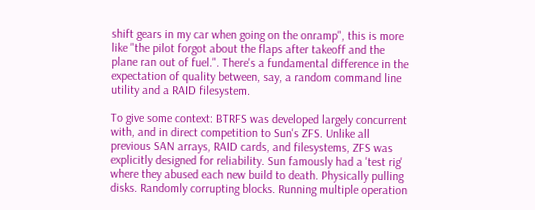shift gears in my car when going on the onramp", this is more like "the pilot forgot about the flaps after takeoff and the plane ran out of fuel.". There's a fundamental difference in the expectation of quality between, say, a random command line utility and a RAID filesystem.

To give some context: BTRFS was developed largely concurrent with, and in direct competition to Sun's ZFS. Unlike all previous SAN arrays, RAID cards, and filesystems, ZFS was explicitly designed for reliability. Sun famously had a 'test rig' where they abused each new build to death. Physically pulling disks. Randomly corrupting blocks. Running multiple operation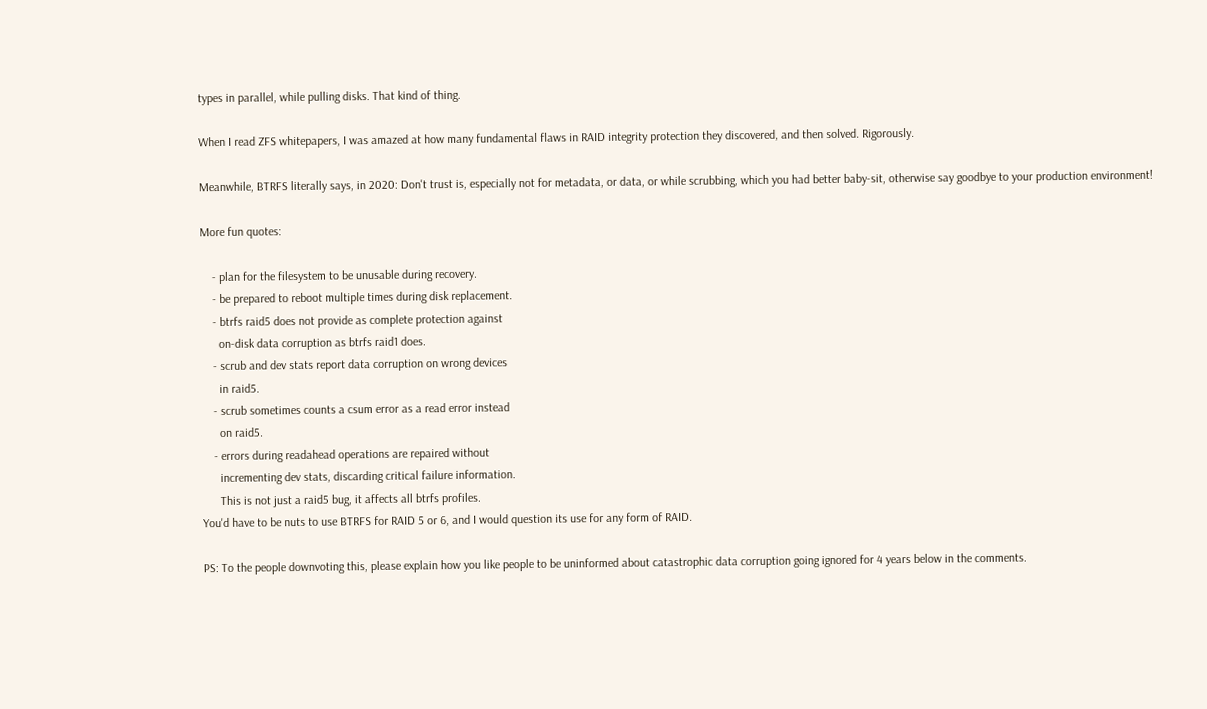types in parallel, while pulling disks. That kind of thing.

When I read ZFS whitepapers, I was amazed at how many fundamental flaws in RAID integrity protection they discovered, and then solved. Rigorously.

Meanwhile, BTRFS literally says, in 2020: Don't trust is, especially not for metadata, or data, or while scrubbing, which you had better baby-sit, otherwise say goodbye to your production environment!

More fun quotes:

    - plan for the filesystem to be unusable during recovery.
    - be prepared to reboot multiple times during disk replacement.
    - btrfs raid5 does not provide as complete protection against
      on-disk data corruption as btrfs raid1 does.
    - scrub and dev stats report data corruption on wrong devices
      in raid5.
    - scrub sometimes counts a csum error as a read error instead
      on raid5.
    - errors during readahead operations are repaired without
      incrementing dev stats, discarding critical failure information.
      This is not just a raid5 bug, it affects all btrfs profiles.
You'd have to be nuts to use BTRFS for RAID 5 or 6, and I would question its use for any form of RAID.

PS: To the people downvoting this, please explain how you like people to be uninformed about catastrophic data corruption going ignored for 4 years below in the comments.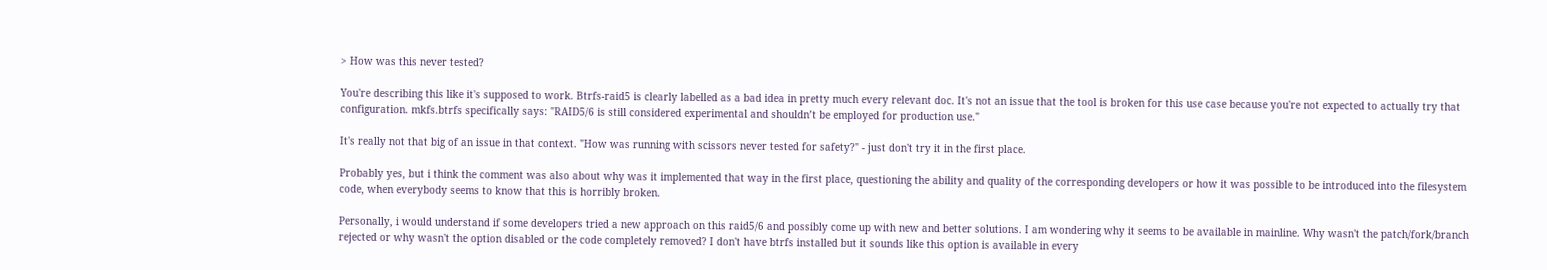> How was this never tested?

You're describing this like it's supposed to work. Btrfs-raid5 is clearly labelled as a bad idea in pretty much every relevant doc. It's not an issue that the tool is broken for this use case because you're not expected to actually try that configuration. mkfs.btrfs specifically says: "RAID5/6 is still considered experimental and shouldn’t be employed for production use."

It's really not that big of an issue in that context. "How was running with scissors never tested for safety?" - just don't try it in the first place.

Probably yes, but i think the comment was also about why was it implemented that way in the first place, questioning the ability and quality of the corresponding developers or how it was possible to be introduced into the filesystem code, when everybody seems to know that this is horribly broken.

Personally, i would understand if some developers tried a new approach on this raid5/6 and possibly come up with new and better solutions. I am wondering why it seems to be available in mainline. Why wasn't the patch/fork/branch rejected or why wasn't the option disabled or the code completely removed? I don't have btrfs installed but it sounds like this option is available in every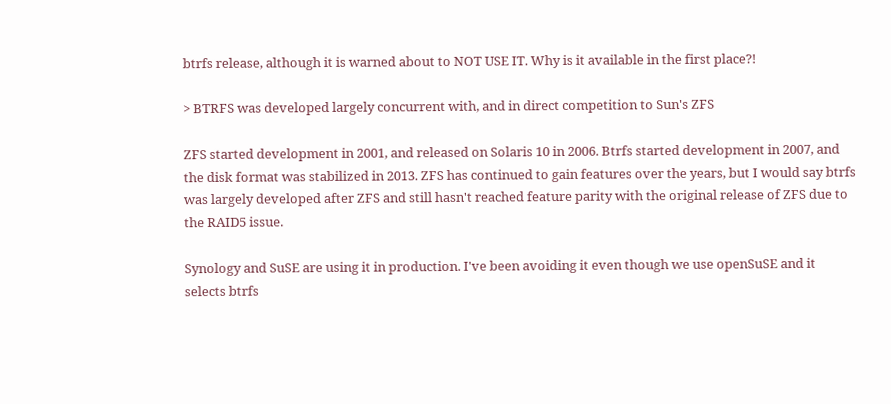btrfs release, although it is warned about to NOT USE IT. Why is it available in the first place?!

> BTRFS was developed largely concurrent with, and in direct competition to Sun's ZFS

ZFS started development in 2001, and released on Solaris 10 in 2006. Btrfs started development in 2007, and the disk format was stabilized in 2013. ZFS has continued to gain features over the years, but I would say btrfs was largely developed after ZFS and still hasn't reached feature parity with the original release of ZFS due to the RAID5 issue.

Synology and SuSE are using it in production. I've been avoiding it even though we use openSuSE and it selects btrfs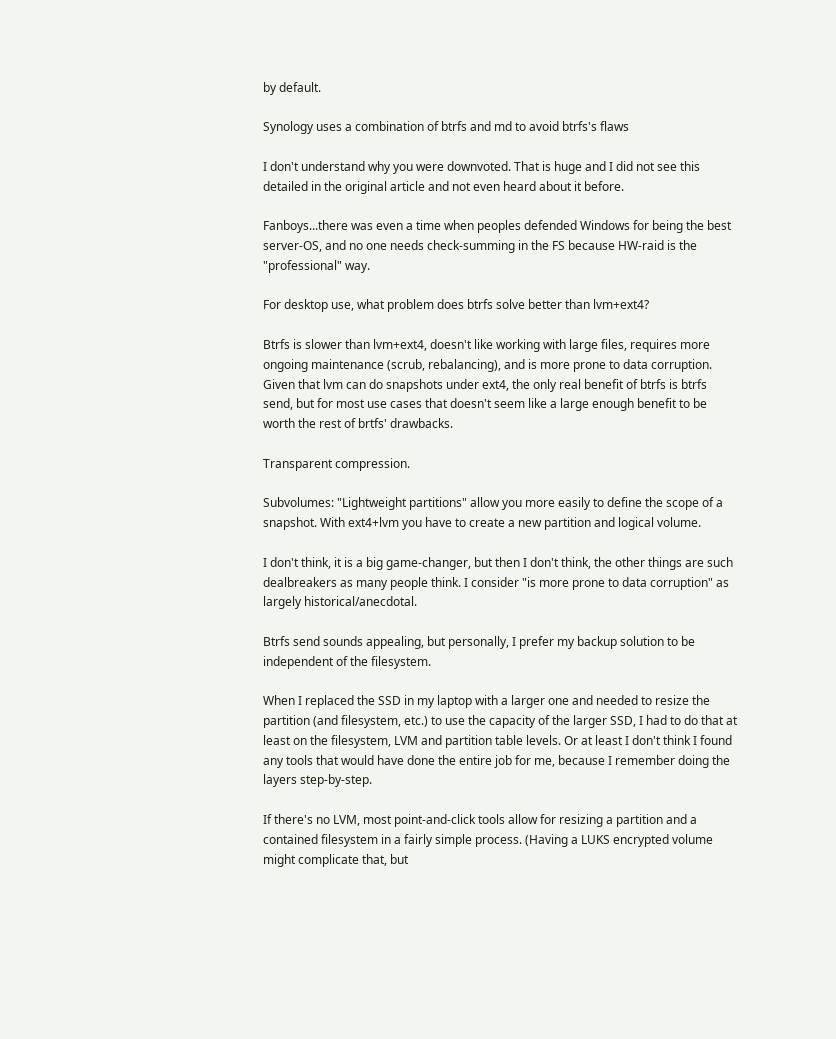by default.

Synology uses a combination of btrfs and md to avoid btrfs's flaws

I don't understand why you were downvoted. That is huge and I did not see this detailed in the original article and not even heard about it before.

Fanboys...there was even a time when peoples defended Windows for being the best server-OS, and no one needs check-summing in the FS because HW-raid is the "professional" way.

For desktop use, what problem does btrfs solve better than lvm+ext4?

Btrfs is slower than lvm+ext4, doesn't like working with large files, requires more ongoing maintenance (scrub, rebalancing), and is more prone to data corruption. Given that lvm can do snapshots under ext4, the only real benefit of btrfs is btrfs send, but for most use cases that doesn't seem like a large enough benefit to be worth the rest of brtfs' drawbacks.

Transparent compression.

Subvolumes: "Lightweight partitions" allow you more easily to define the scope of a snapshot. With ext4+lvm you have to create a new partition and logical volume.

I don't think, it is a big game-changer, but then I don't think, the other things are such dealbreakers as many people think. I consider "is more prone to data corruption" as largely historical/anecdotal.

Btrfs send sounds appealing, but personally, I prefer my backup solution to be independent of the filesystem.

When I replaced the SSD in my laptop with a larger one and needed to resize the partition (and filesystem, etc.) to use the capacity of the larger SSD, I had to do that at least on the filesystem, LVM and partition table levels. Or at least I don't think I found any tools that would have done the entire job for me, because I remember doing the layers step-by-step.

If there's no LVM, most point-and-click tools allow for resizing a partition and a contained filesystem in a fairly simple process. (Having a LUKS encrypted volume might complicate that, but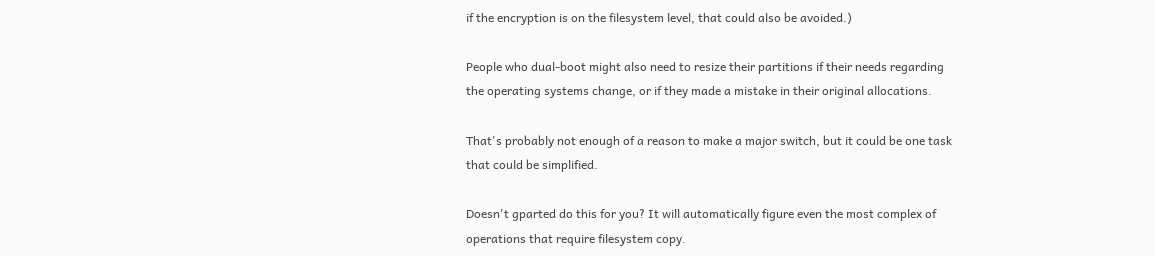if the encryption is on the filesystem level, that could also be avoided.)

People who dual-boot might also need to resize their partitions if their needs regarding the operating systems change, or if they made a mistake in their original allocations.

That's probably not enough of a reason to make a major switch, but it could be one task that could be simplified.

Doesn't gparted do this for you? It will automatically figure even the most complex of operations that require filesystem copy.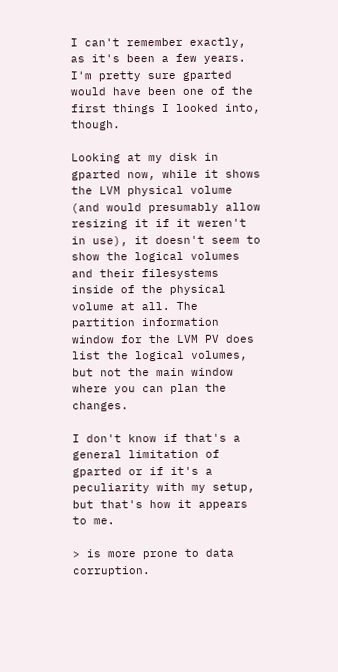I can't remember exactly, as it's been a few years. I'm pretty sure gparted would have been one of the first things I looked into, though.

Looking at my disk in gparted now, while it shows the LVM physical volume (and would presumably allow resizing it if it weren't in use), it doesn't seem to show the logical volumes and their filesystems inside of the physical volume at all. The partition information window for the LVM PV does list the logical volumes, but not the main window where you can plan the changes.

I don't know if that's a general limitation of gparted or if it's a peculiarity with my setup, but that's how it appears to me.

> is more prone to data corruption.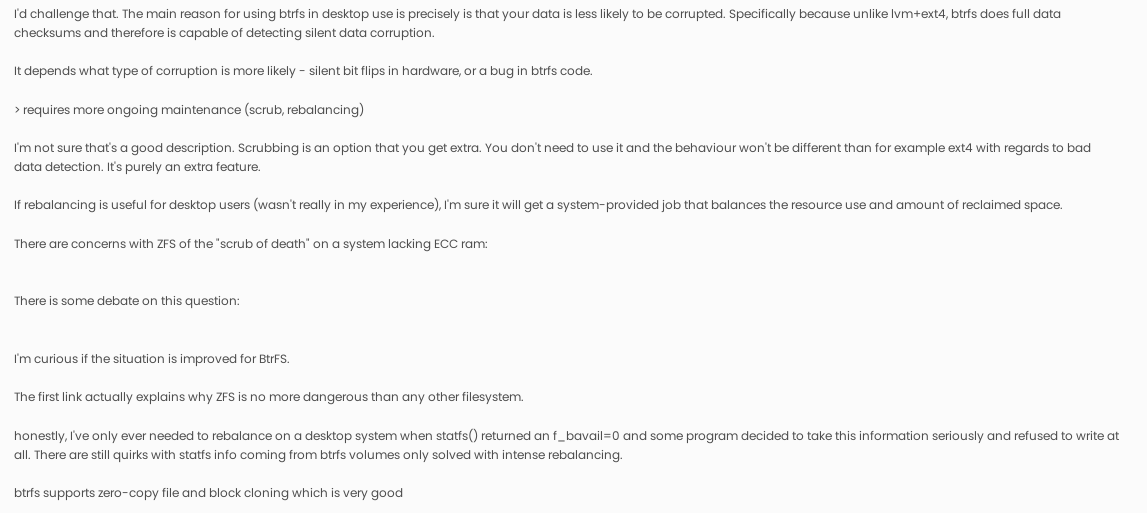I'd challenge that. The main reason for using btrfs in desktop use is precisely is that your data is less likely to be corrupted. Specifically because unlike lvm+ext4, btrfs does full data checksums and therefore is capable of detecting silent data corruption.

It depends what type of corruption is more likely - silent bit flips in hardware, or a bug in btrfs code.

> requires more ongoing maintenance (scrub, rebalancing)

I'm not sure that's a good description. Scrubbing is an option that you get extra. You don't need to use it and the behaviour won't be different than for example ext4 with regards to bad data detection. It's purely an extra feature.

If rebalancing is useful for desktop users (wasn't really in my experience), I'm sure it will get a system-provided job that balances the resource use and amount of reclaimed space.

There are concerns with ZFS of the "scrub of death" on a system lacking ECC ram:


There is some debate on this question:


I'm curious if the situation is improved for BtrFS.

The first link actually explains why ZFS is no more dangerous than any other filesystem.

honestly, I've only ever needed to rebalance on a desktop system when statfs() returned an f_bavail=0 and some program decided to take this information seriously and refused to write at all. There are still quirks with statfs info coming from btrfs volumes only solved with intense rebalancing.

btrfs supports zero-copy file and block cloning which is very good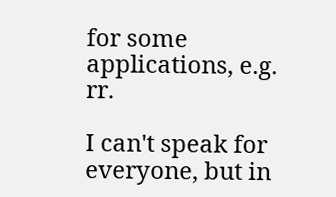for some applications, e.g. rr.

I can't speak for everyone, but in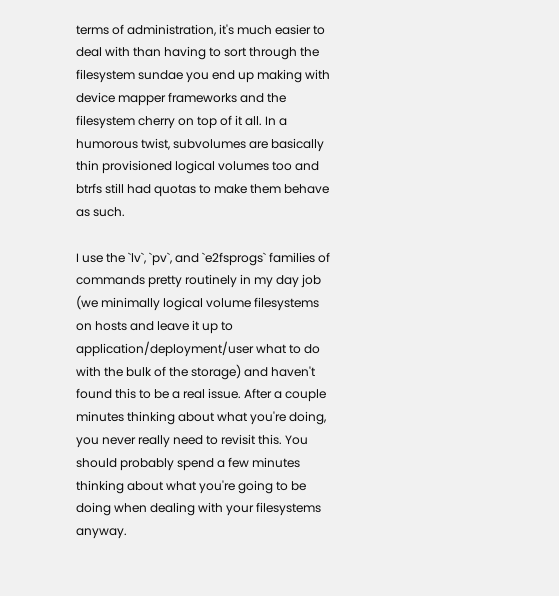terms of administration, it's much easier to deal with than having to sort through the filesystem sundae you end up making with device mapper frameworks and the filesystem cherry on top of it all. In a humorous twist, subvolumes are basically thin provisioned logical volumes too and btrfs still had quotas to make them behave as such.

I use the `lv`, `pv`, and `e2fsprogs` families of commands pretty routinely in my day job (we minimally logical volume filesystems on hosts and leave it up to application/deployment/user what to do with the bulk of the storage) and haven't found this to be a real issue. After a couple minutes thinking about what you're doing, you never really need to revisit this. You should probably spend a few minutes thinking about what you're going to be doing when dealing with your filesystems anyway.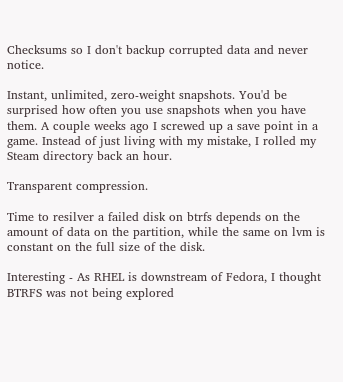Checksums so I don't backup corrupted data and never notice.

Instant, unlimited, zero-weight snapshots. You'd be surprised how often you use snapshots when you have them. A couple weeks ago I screwed up a save point in a game. Instead of just living with my mistake, I rolled my Steam directory back an hour.

Transparent compression.

Time to resilver a failed disk on btrfs depends on the amount of data on the partition, while the same on lvm is constant on the full size of the disk.

Interesting - As RHEL is downstream of Fedora, I thought BTRFS was not being explored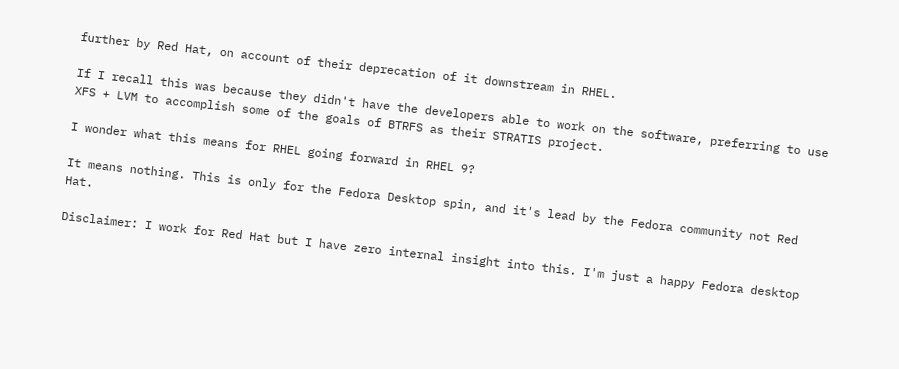further by Red Hat, on account of their deprecation of it downstream in RHEL.

If I recall this was because they didn't have the developers able to work on the software, preferring to use XFS + LVM to accomplish some of the goals of BTRFS as their STRATIS project.

I wonder what this means for RHEL going forward in RHEL 9?

It means nothing. This is only for the Fedora Desktop spin, and it's lead by the Fedora community not Red Hat.

Disclaimer: I work for Red Hat but I have zero internal insight into this. I'm just a happy Fedora desktop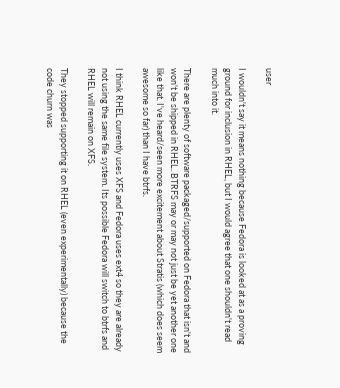user

I wouldn't say it means nothing because Fedora is looked at as a proving ground for inclusion in RHEL, but I would agree that one shouldn't read much into it.

There are plenty of software packaged/supported on Fedora that isn't and won't be shipped in RHEL. BTRFS may or may not just be yet another one like that. I've heard/seen more excitement about Stratis (which does seem awesome so far) than I have btrfs.

I think RHEL currently uses XFS and Fedora uses ext4 so they are already not using the same file system. Its possible Fedora will switch to btrfs and RHEL will remain on XFS.

They stopped supporting it on RHEL (even experimentally) because the code churn was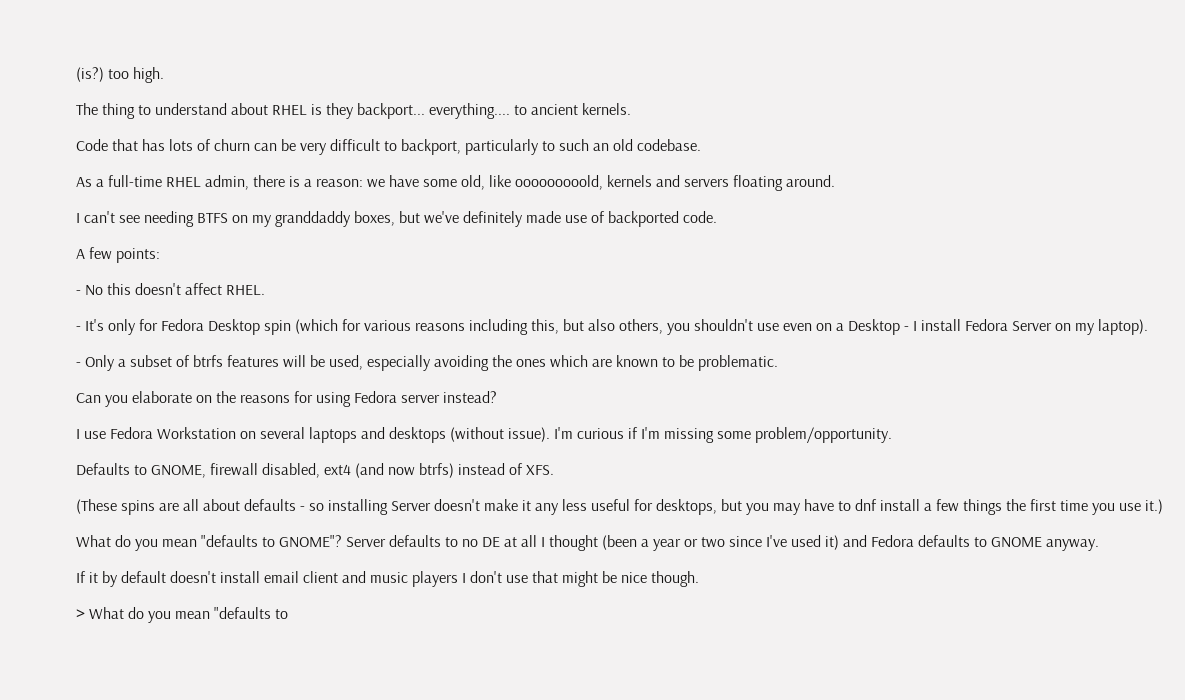(is?) too high.

The thing to understand about RHEL is they backport... everything.... to ancient kernels.

Code that has lots of churn can be very difficult to backport, particularly to such an old codebase.

As a full-time RHEL admin, there is a reason: we have some old, like ooooooooold, kernels and servers floating around.

I can't see needing BTFS on my granddaddy boxes, but we've definitely made use of backported code.

A few points:

- No this doesn't affect RHEL.

- It's only for Fedora Desktop spin (which for various reasons including this, but also others, you shouldn't use even on a Desktop - I install Fedora Server on my laptop).

- Only a subset of btrfs features will be used, especially avoiding the ones which are known to be problematic.

Can you elaborate on the reasons for using Fedora server instead?

I use Fedora Workstation on several laptops and desktops (without issue). I'm curious if I'm missing some problem/opportunity.

Defaults to GNOME, firewall disabled, ext4 (and now btrfs) instead of XFS.

(These spins are all about defaults - so installing Server doesn't make it any less useful for desktops, but you may have to dnf install a few things the first time you use it.)

What do you mean "defaults to GNOME"? Server defaults to no DE at all I thought (been a year or two since I've used it) and Fedora defaults to GNOME anyway.

If it by default doesn't install email client and music players I don't use that might be nice though.

> What do you mean "defaults to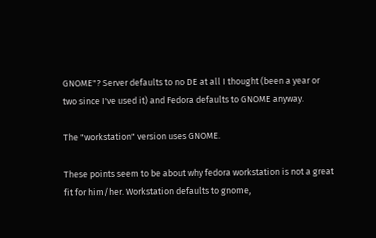GNOME"? Server defaults to no DE at all I thought (been a year or two since I've used it) and Fedora defaults to GNOME anyway.

The "workstation" version uses GNOME.

These points seem to be about why fedora workstation is not a great fit for him/her. Workstation defaults to gnome,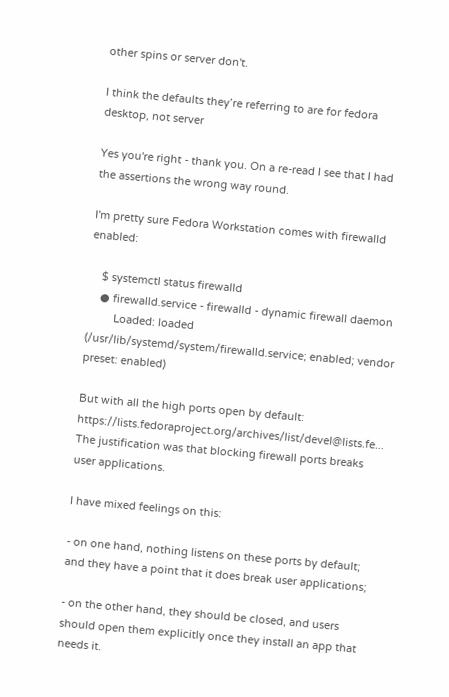other spins or server don't.

I think the defaults they’re referring to are for fedora desktop, not server

Yes you're right - thank you. On a re-read I see that I had the assertions the wrong way round.

I'm pretty sure Fedora Workstation comes with firewalld enabled:

    $ systemctl status firewalld
    ● firewalld.service - firewalld - dynamic firewall daemon
         Loaded: loaded (/usr/lib/systemd/system/firewalld.service; enabled; vendor preset: enabled)

But with all the high ports open by default: https://lists.fedoraproject.org/archives/list/devel@lists.fe... The justification was that blocking firewall ports breaks user applications.

I have mixed feelings on this:

- on one hand, nothing listens on these ports by default; and they have a point that it does break user applications;

- on the other hand, they should be closed, and users should open them explicitly once they install an app that needs it.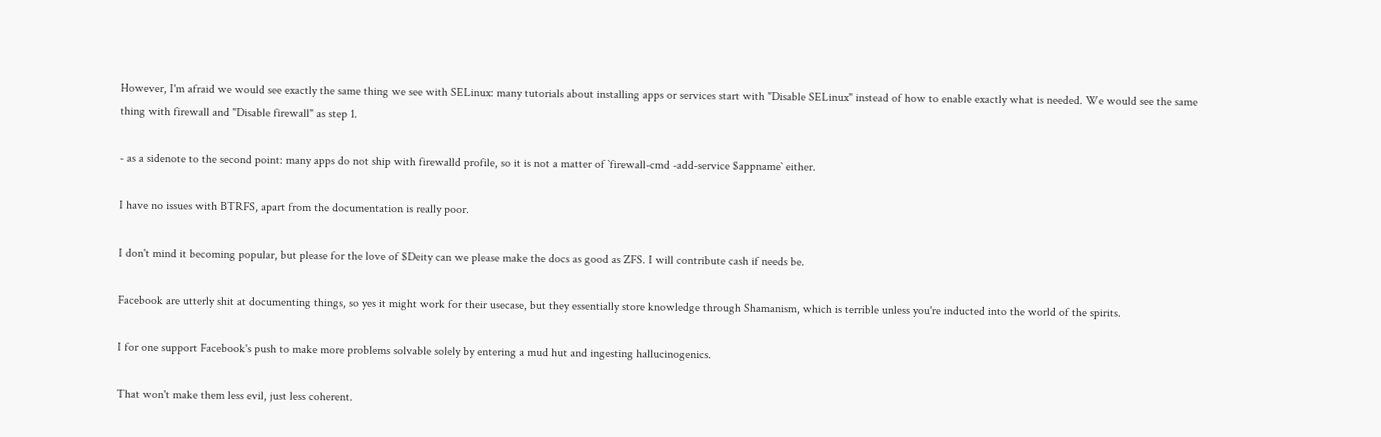However, I'm afraid we would see exactly the same thing we see with SELinux: many tutorials about installing apps or services start with "Disable SELinux" instead of how to enable exactly what is needed. We would see the same thing with firewall and "Disable firewall" as step 1.

- as a sidenote to the second point: many apps do not ship with firewalld profile, so it is not a matter of `firewall-cmd -add-service $appname` either.

I have no issues with BTRFS, apart from the documentation is really poor.

I don't mind it becoming popular, but please for the love of $Deity can we please make the docs as good as ZFS. I will contribute cash if needs be.

Facebook are utterly shit at documenting things, so yes it might work for their usecase, but they essentially store knowledge through Shamanism, which is terrible unless you're inducted into the world of the spirits.

I for one support Facebook's push to make more problems solvable solely by entering a mud hut and ingesting hallucinogenics.

That won't make them less evil, just less coherent.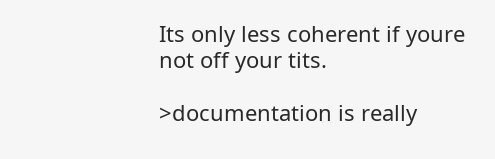Its only less coherent if youre not off your tits.

>documentation is really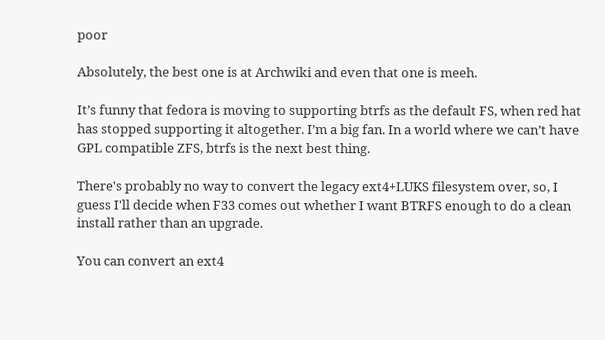poor

Absolutely, the best one is at Archwiki and even that one is meeh.

It’s funny that fedora is moving to supporting btrfs as the default FS, when red hat has stopped supporting it altogether. I’m a big fan. In a world where we can’t have GPL compatible ZFS, btrfs is the next best thing.

There's probably no way to convert the legacy ext4+LUKS filesystem over, so, I guess I'll decide when F33 comes out whether I want BTRFS enough to do a clean install rather than an upgrade.

You can convert an ext4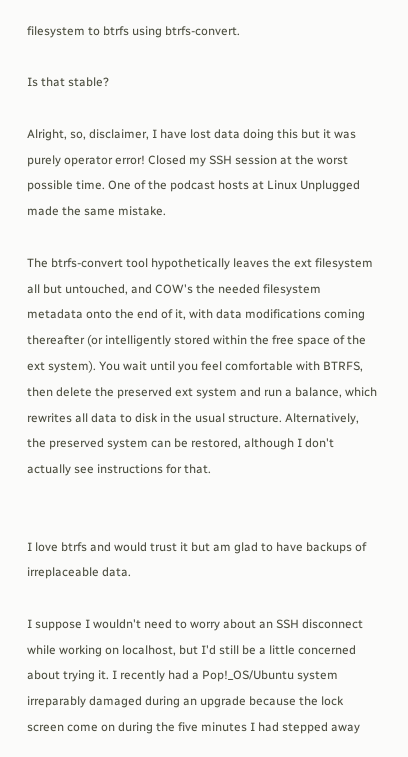filesystem to btrfs using btrfs-convert.

Is that stable?

Alright, so, disclaimer, I have lost data doing this but it was purely operator error! Closed my SSH session at the worst possible time. One of the podcast hosts at Linux Unplugged made the same mistake.

The btrfs-convert tool hypothetically leaves the ext filesystem all but untouched, and COW's the needed filesystem metadata onto the end of it, with data modifications coming thereafter (or intelligently stored within the free space of the ext system). You wait until you feel comfortable with BTRFS, then delete the preserved ext system and run a balance, which rewrites all data to disk in the usual structure. Alternatively, the preserved system can be restored, although I don't actually see instructions for that.


I love btrfs and would trust it but am glad to have backups of irreplaceable data.

I suppose I wouldn't need to worry about an SSH disconnect while working on localhost, but I'd still be a little concerned about trying it. I recently had a Pop!_OS/Ubuntu system irreparably damaged during an upgrade because the lock screen come on during the five minutes I had stepped away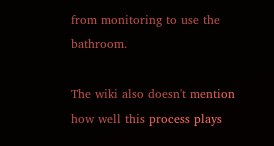from monitoring to use the bathroom.

The wiki also doesn't mention how well this process plays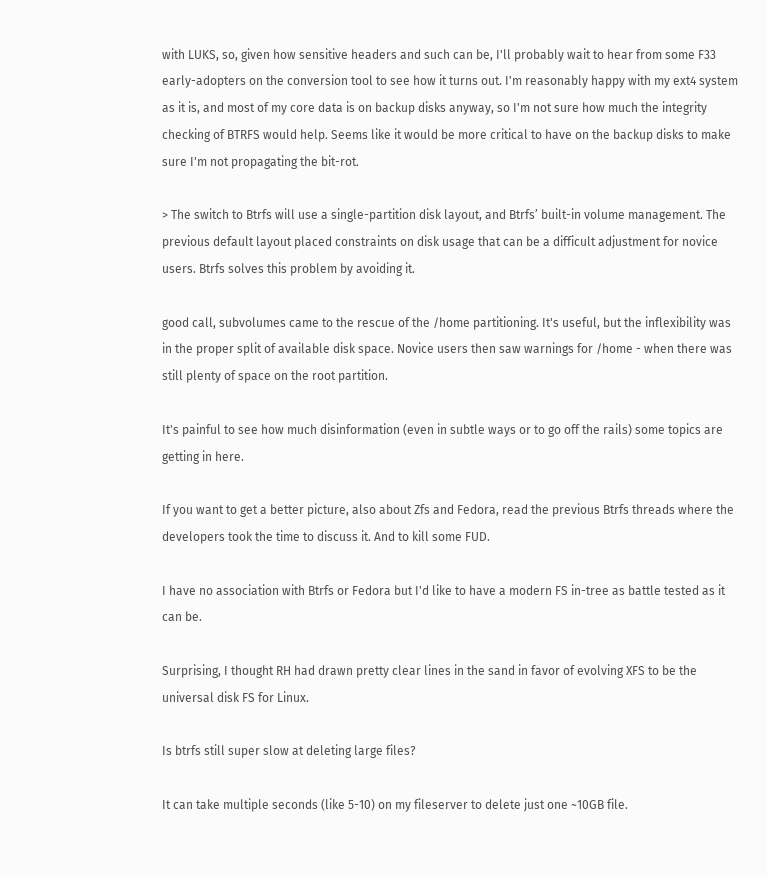with LUKS, so, given how sensitive headers and such can be, I'll probably wait to hear from some F33 early-adopters on the conversion tool to see how it turns out. I'm reasonably happy with my ext4 system as it is, and most of my core data is on backup disks anyway, so I'm not sure how much the integrity checking of BTRFS would help. Seems like it would be more critical to have on the backup disks to make sure I'm not propagating the bit-rot.

> The switch to Btrfs will use a single-partition disk layout, and Btrfs’ built-in volume management. The previous default layout placed constraints on disk usage that can be a difficult adjustment for novice users. Btrfs solves this problem by avoiding it.

good call, subvolumes came to the rescue of the /home partitioning. It's useful, but the inflexibility was in the proper split of available disk space. Novice users then saw warnings for /home - when there was still plenty of space on the root partition.

It's painful to see how much disinformation (even in subtle ways or to go off the rails) some topics are getting in here.

If you want to get a better picture, also about Zfs and Fedora, read the previous Btrfs threads where the developers took the time to discuss it. And to kill some FUD.

I have no association with Btrfs or Fedora but I'd like to have a modern FS in-tree as battle tested as it can be.

Surprising, I thought RH had drawn pretty clear lines in the sand in favor of evolving XFS to be the universal disk FS for Linux.

Is btrfs still super slow at deleting large files?

It can take multiple seconds (like 5-10) on my fileserver to delete just one ~10GB file.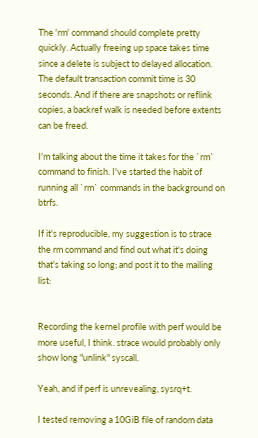The 'rm' command should complete pretty quickly. Actually freeing up space takes time since a delete is subject to delayed allocation. The default transaction commit time is 30 seconds. And if there are snapshots or reflink copies, a backref walk is needed before extents can be freed.

I'm talking about the time it takes for the `rm` command to finish. I've started the habit of running all `rm` commands in the background on btrfs.

If it's reproducible, my suggestion is to strace the rm command and find out what it's doing that's taking so long; and post it to the mailing list:


Recording the kernel profile with perf would be more useful, I think. strace would probably only show long "unlink" syscall.

Yeah, and if perf is unrevealing, sysrq+t.

I tested removing a 10GiB file of random data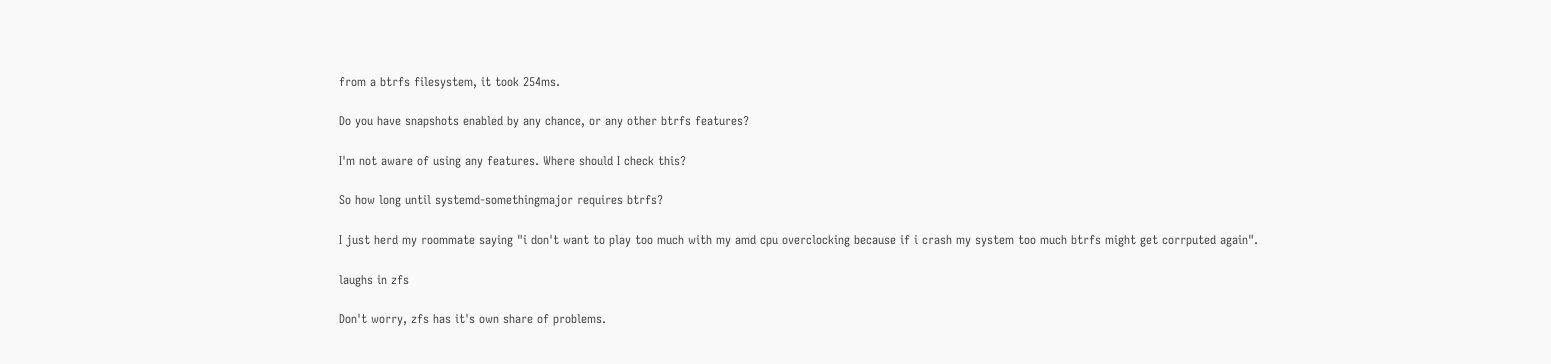from a btrfs filesystem, it took 254ms.

Do you have snapshots enabled by any chance, or any other btrfs features?

I'm not aware of using any features. Where should I check this?

So how long until systemd-somethingmajor requires btrfs?

I just herd my roommate saying "i don't want to play too much with my amd cpu overclocking because if i crash my system too much btrfs might get corrputed again".

laughs in zfs

Don't worry, zfs has it's own share of problems.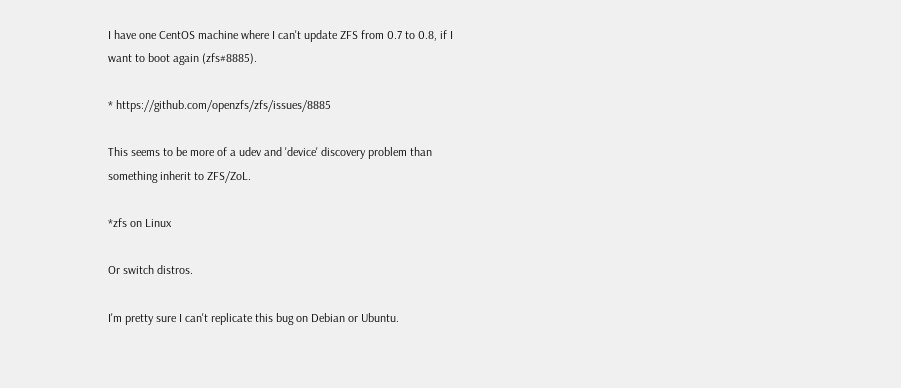I have one CentOS machine where I can't update ZFS from 0.7 to 0.8, if I want to boot again (zfs#8885).

* https://github.com/openzfs/zfs/issues/8885

This seems to be more of a udev and 'device' discovery problem than something inherit to ZFS/ZoL.

*zfs on Linux

Or switch distros.

I'm pretty sure I can't replicate this bug on Debian or Ubuntu.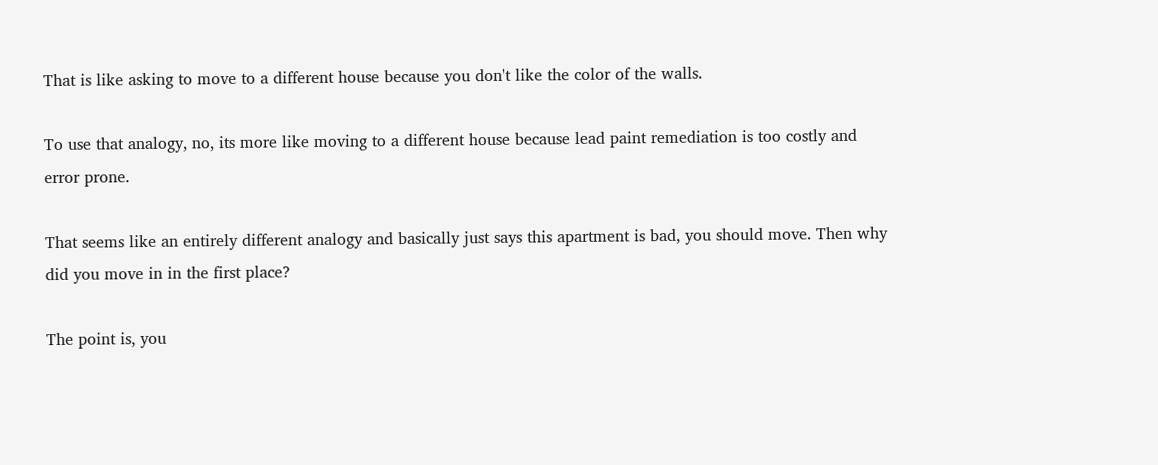That is like asking to move to a different house because you don't like the color of the walls.

To use that analogy, no, its more like moving to a different house because lead paint remediation is too costly and error prone.

That seems like an entirely different analogy and basically just says this apartment is bad, you should move. Then why did you move in in the first place?

The point is, you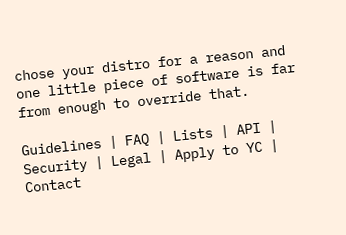chose your distro for a reason and one little piece of software is far from enough to override that.

Guidelines | FAQ | Lists | API | Security | Legal | Apply to YC | Contact